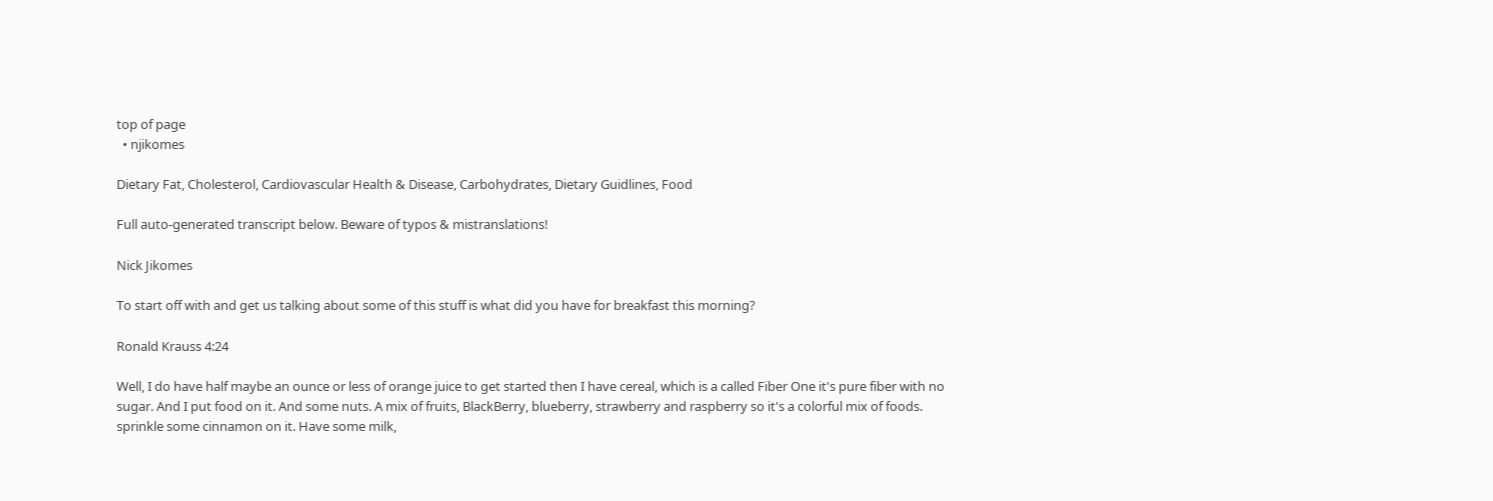top of page
  • njikomes

Dietary Fat, Cholesterol, Cardiovascular Health & Disease, Carbohydrates, Dietary Guidlines, Food

Full auto-generated transcript below. Beware of typos & mistranslations!

Nick Jikomes

To start off with and get us talking about some of this stuff is what did you have for breakfast this morning?

Ronald Krauss 4:24

Well, I do have half maybe an ounce or less of orange juice to get started then I have cereal, which is a called Fiber One it's pure fiber with no sugar. And I put food on it. And some nuts. A mix of fruits, BlackBerry, blueberry, strawberry and raspberry so it's a colorful mix of foods. sprinkle some cinnamon on it. Have some milk,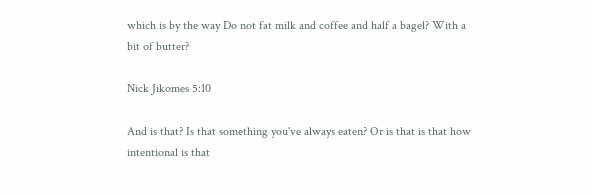which is by the way Do not fat milk and coffee and half a bagel? With a bit of butter?

Nick Jikomes 5:10

And is that? Is that something you've always eaten? Or is that is that how intentional is that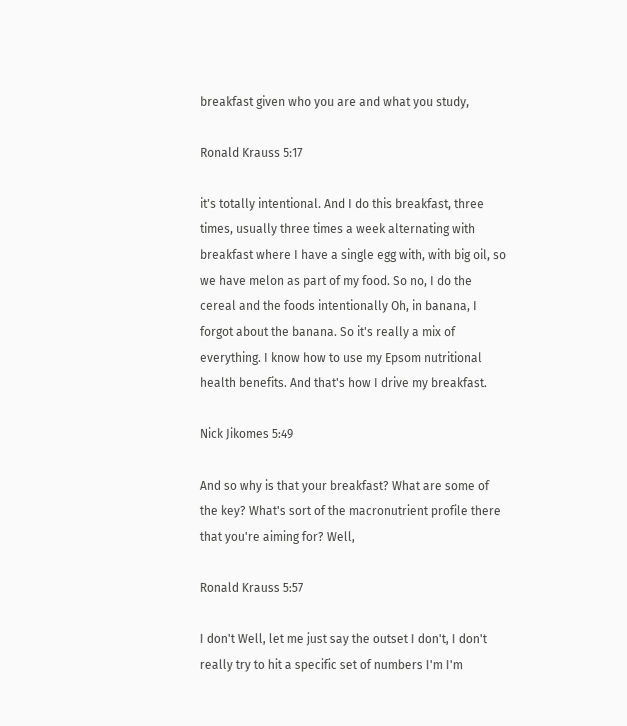breakfast given who you are and what you study,

Ronald Krauss 5:17

it's totally intentional. And I do this breakfast, three times, usually three times a week alternating with breakfast where I have a single egg with, with big oil, so we have melon as part of my food. So no, I do the cereal and the foods intentionally Oh, in banana, I forgot about the banana. So it's really a mix of everything. I know how to use my Epsom nutritional health benefits. And that's how I drive my breakfast.

Nick Jikomes 5:49

And so why is that your breakfast? What are some of the key? What's sort of the macronutrient profile there that you're aiming for? Well,

Ronald Krauss 5:57

I don't Well, let me just say the outset I don't, I don't really try to hit a specific set of numbers I'm I'm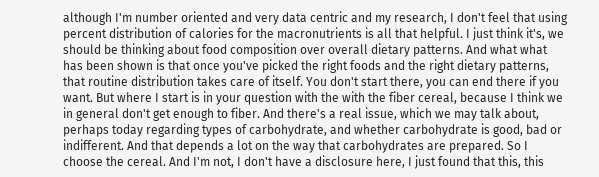although I'm number oriented and very data centric and my research, I don't feel that using percent distribution of calories for the macronutrients is all that helpful. I just think it's, we should be thinking about food composition over overall dietary patterns. And what what has been shown is that once you've picked the right foods and the right dietary patterns, that routine distribution takes care of itself. You don't start there, you can end there if you want. But where I start is in your question with the with the fiber cereal, because I think we in general don't get enough to fiber. And there's a real issue, which we may talk about, perhaps today regarding types of carbohydrate, and whether carbohydrate is good, bad or indifferent. And that depends a lot on the way that carbohydrates are prepared. So I choose the cereal. And I'm not, I don't have a disclosure here, I just found that this, this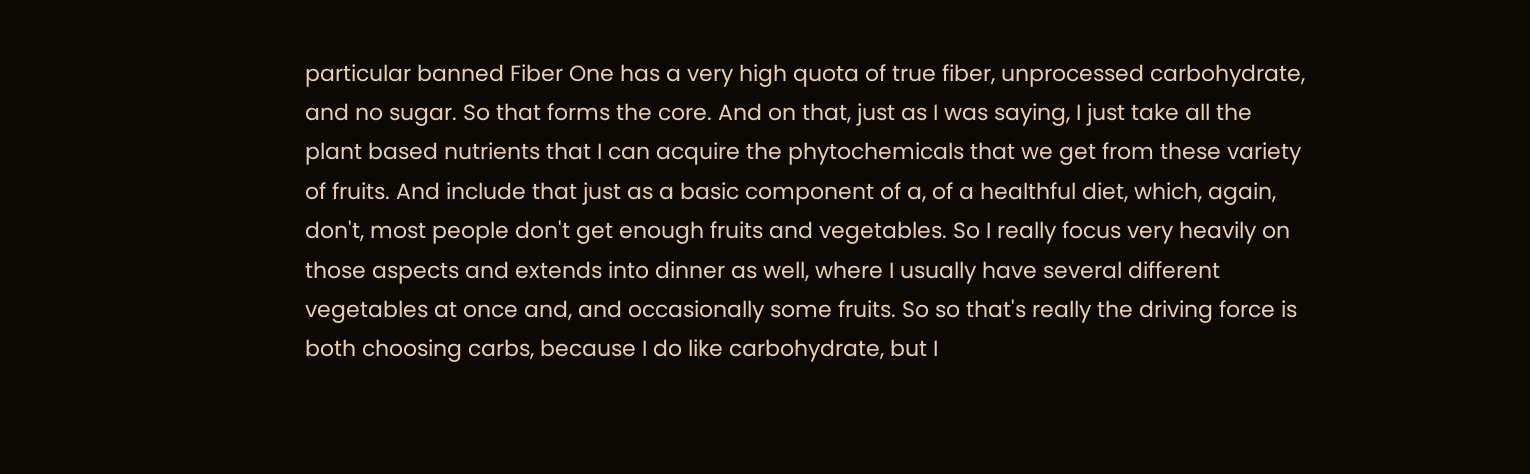particular banned Fiber One has a very high quota of true fiber, unprocessed carbohydrate, and no sugar. So that forms the core. And on that, just as I was saying, I just take all the plant based nutrients that I can acquire the phytochemicals that we get from these variety of fruits. And include that just as a basic component of a, of a healthful diet, which, again, don't, most people don't get enough fruits and vegetables. So I really focus very heavily on those aspects and extends into dinner as well, where I usually have several different vegetables at once and, and occasionally some fruits. So so that's really the driving force is both choosing carbs, because I do like carbohydrate, but I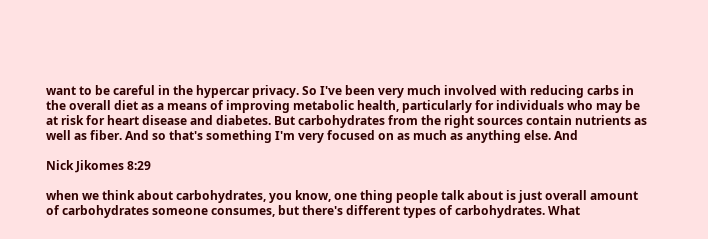want to be careful in the hypercar privacy. So I've been very much involved with reducing carbs in the overall diet as a means of improving metabolic health, particularly for individuals who may be at risk for heart disease and diabetes. But carbohydrates from the right sources contain nutrients as well as fiber. And so that's something I'm very focused on as much as anything else. And

Nick Jikomes 8:29

when we think about carbohydrates, you know, one thing people talk about is just overall amount of carbohydrates someone consumes, but there's different types of carbohydrates. What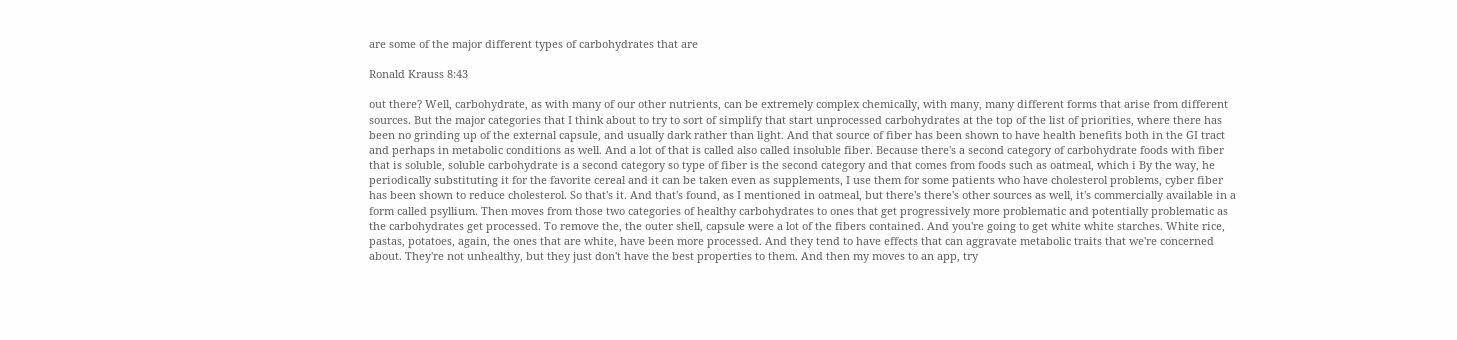are some of the major different types of carbohydrates that are

Ronald Krauss 8:43

out there? Well, carbohydrate, as with many of our other nutrients, can be extremely complex chemically, with many, many different forms that arise from different sources. But the major categories that I think about to try to sort of simplify that start unprocessed carbohydrates at the top of the list of priorities, where there has been no grinding up of the external capsule, and usually dark rather than light. And that source of fiber has been shown to have health benefits both in the GI tract and perhaps in metabolic conditions as well. And a lot of that is called also called insoluble fiber. Because there's a second category of carbohydrate foods with fiber that is soluble, soluble carbohydrate is a second category so type of fiber is the second category and that comes from foods such as oatmeal, which i By the way, he periodically substituting it for the favorite cereal and it can be taken even as supplements, I use them for some patients who have cholesterol problems, cyber fiber has been shown to reduce cholesterol. So that's it. And that's found, as I mentioned in oatmeal, but there's there's other sources as well, it's commercially available in a form called psyllium. Then moves from those two categories of healthy carbohydrates to ones that get progressively more problematic and potentially problematic as the carbohydrates get processed. To remove the, the outer shell, capsule were a lot of the fibers contained. And you're going to get white white starches. White rice, pastas, potatoes, again, the ones that are white, have been more processed. And they tend to have effects that can aggravate metabolic traits that we're concerned about. They're not unhealthy, but they just don't have the best properties to them. And then my moves to an app, try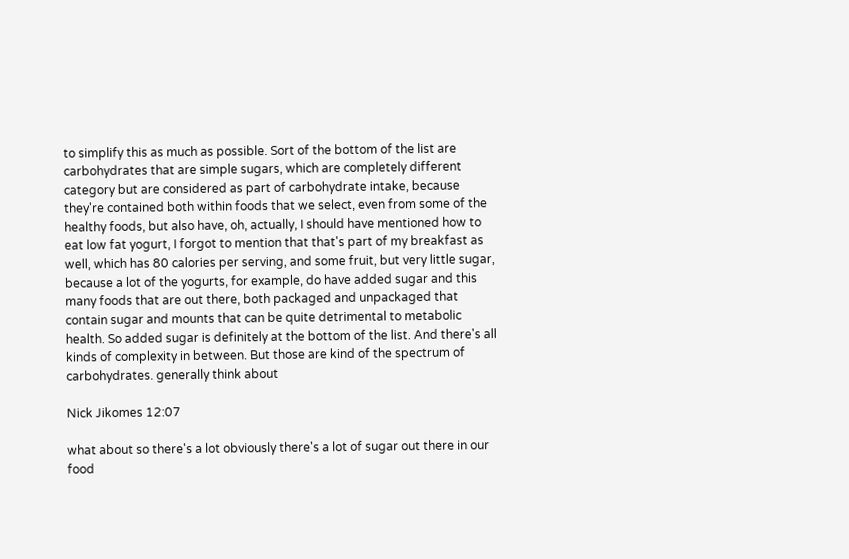to simplify this as much as possible. Sort of the bottom of the list are carbohydrates that are simple sugars, which are completely different category but are considered as part of carbohydrate intake, because they're contained both within foods that we select, even from some of the healthy foods, but also have, oh, actually, I should have mentioned how to eat low fat yogurt, I forgot to mention that that's part of my breakfast as well, which has 80 calories per serving, and some fruit, but very little sugar, because a lot of the yogurts, for example, do have added sugar and this many foods that are out there, both packaged and unpackaged that contain sugar and mounts that can be quite detrimental to metabolic health. So added sugar is definitely at the bottom of the list. And there's all kinds of complexity in between. But those are kind of the spectrum of carbohydrates. generally think about

Nick Jikomes 12:07

what about so there's a lot obviously there's a lot of sugar out there in our food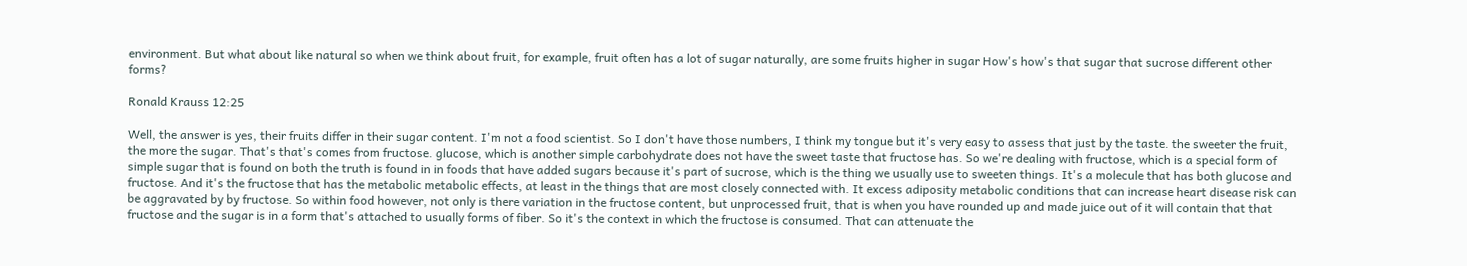environment. But what about like natural so when we think about fruit, for example, fruit often has a lot of sugar naturally, are some fruits higher in sugar How's how's that sugar that sucrose different other forms?

Ronald Krauss 12:25

Well, the answer is yes, their fruits differ in their sugar content. I'm not a food scientist. So I don't have those numbers, I think my tongue but it's very easy to assess that just by the taste. the sweeter the fruit, the more the sugar. That's that's comes from fructose. glucose, which is another simple carbohydrate does not have the sweet taste that fructose has. So we're dealing with fructose, which is a special form of simple sugar that is found on both the truth is found in in foods that have added sugars because it's part of sucrose, which is the thing we usually use to sweeten things. It's a molecule that has both glucose and fructose. And it's the fructose that has the metabolic metabolic effects, at least in the things that are most closely connected with. It excess adiposity metabolic conditions that can increase heart disease risk can be aggravated by by fructose. So within food however, not only is there variation in the fructose content, but unprocessed fruit, that is when you have rounded up and made juice out of it will contain that that fructose and the sugar is in a form that's attached to usually forms of fiber. So it's the context in which the fructose is consumed. That can attenuate the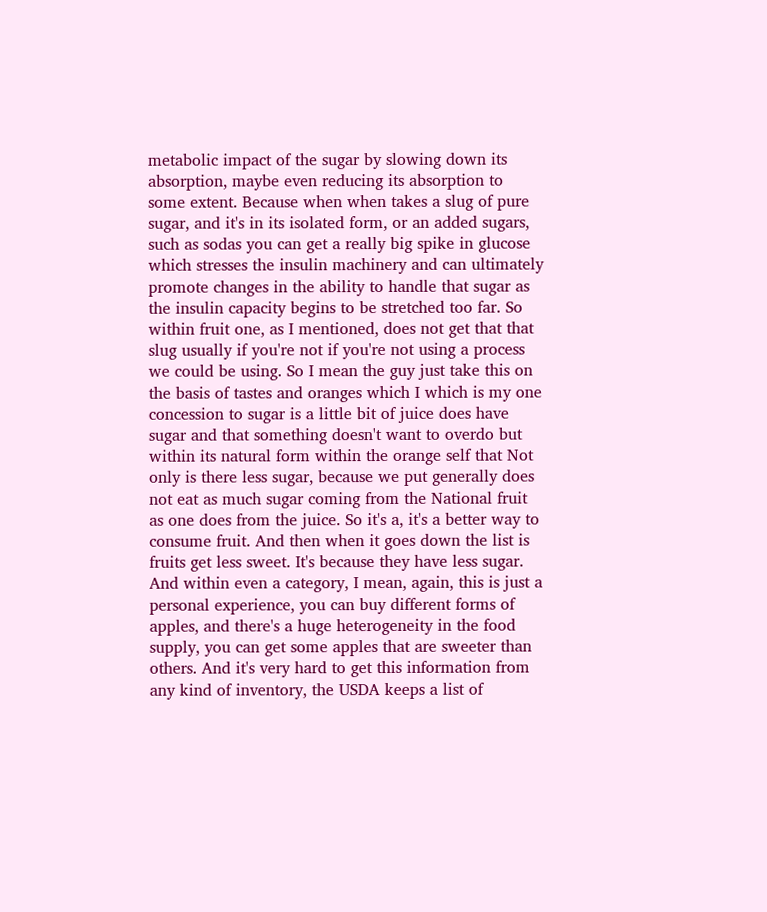metabolic impact of the sugar by slowing down its absorption, maybe even reducing its absorption to some extent. Because when when takes a slug of pure sugar, and it's in its isolated form, or an added sugars, such as sodas you can get a really big spike in glucose which stresses the insulin machinery and can ultimately promote changes in the ability to handle that sugar as the insulin capacity begins to be stretched too far. So within fruit one, as I mentioned, does not get that that slug usually if you're not if you're not using a process we could be using. So I mean the guy just take this on the basis of tastes and oranges which I which is my one concession to sugar is a little bit of juice does have sugar and that something doesn't want to overdo but within its natural form within the orange self that Not only is there less sugar, because we put generally does not eat as much sugar coming from the National fruit as one does from the juice. So it's a, it's a better way to consume fruit. And then when it goes down the list is fruits get less sweet. It's because they have less sugar. And within even a category, I mean, again, this is just a personal experience, you can buy different forms of apples, and there's a huge heterogeneity in the food supply, you can get some apples that are sweeter than others. And it's very hard to get this information from any kind of inventory, the USDA keeps a list of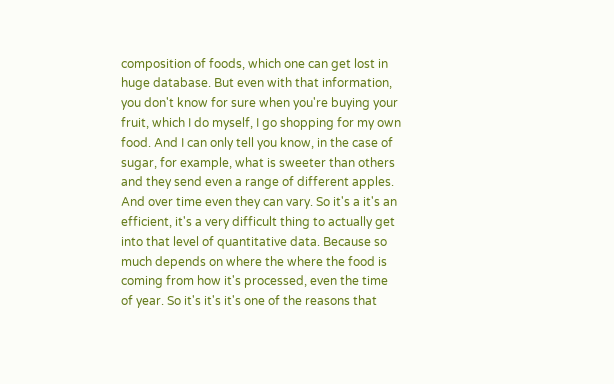composition of foods, which one can get lost in huge database. But even with that information, you don't know for sure when you're buying your fruit, which I do myself, I go shopping for my own food. And I can only tell you know, in the case of sugar, for example, what is sweeter than others and they send even a range of different apples. And over time even they can vary. So it's a it's an efficient, it's a very difficult thing to actually get into that level of quantitative data. Because so much depends on where the where the food is coming from how it's processed, even the time of year. So it's it's it's one of the reasons that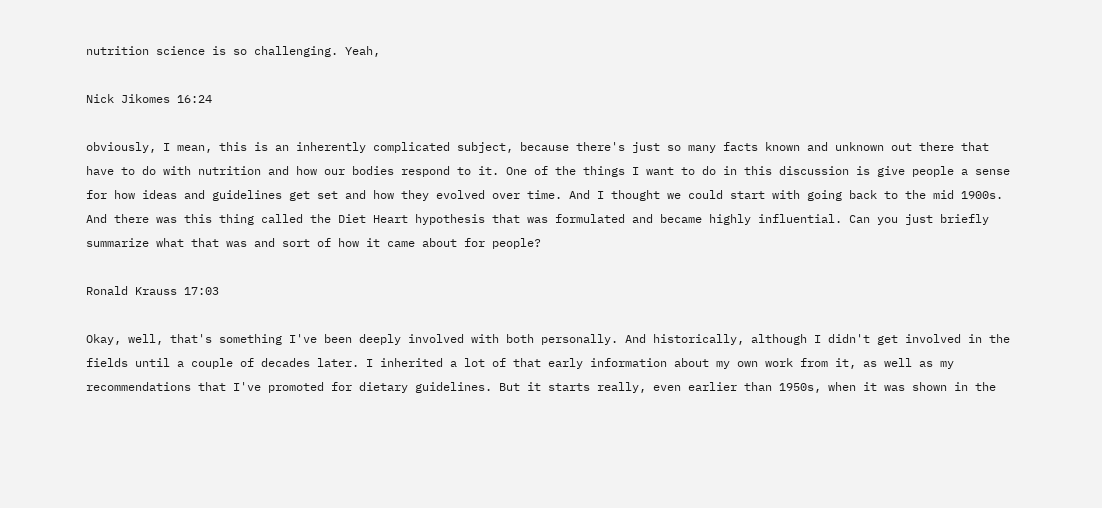nutrition science is so challenging. Yeah,

Nick Jikomes 16:24

obviously, I mean, this is an inherently complicated subject, because there's just so many facts known and unknown out there that have to do with nutrition and how our bodies respond to it. One of the things I want to do in this discussion is give people a sense for how ideas and guidelines get set and how they evolved over time. And I thought we could start with going back to the mid 1900s. And there was this thing called the Diet Heart hypothesis that was formulated and became highly influential. Can you just briefly summarize what that was and sort of how it came about for people?

Ronald Krauss 17:03

Okay, well, that's something I've been deeply involved with both personally. And historically, although I didn't get involved in the fields until a couple of decades later. I inherited a lot of that early information about my own work from it, as well as my recommendations that I've promoted for dietary guidelines. But it starts really, even earlier than 1950s, when it was shown in the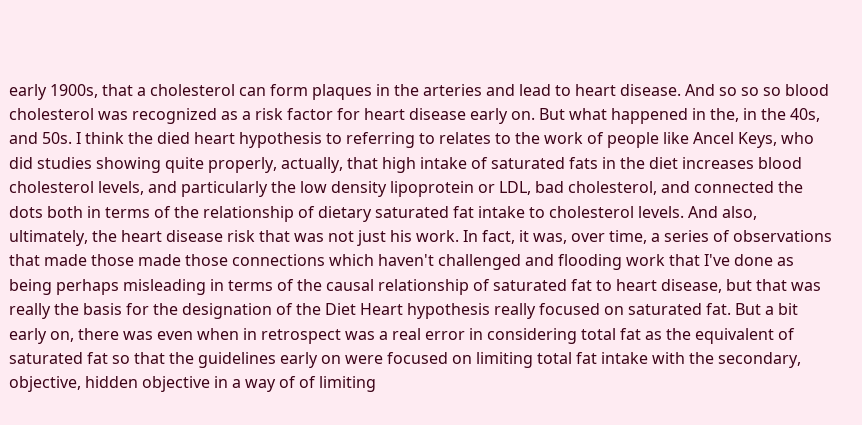early 1900s, that a cholesterol can form plaques in the arteries and lead to heart disease. And so so so blood cholesterol was recognized as a risk factor for heart disease early on. But what happened in the, in the 40s, and 50s. I think the died heart hypothesis to referring to relates to the work of people like Ancel Keys, who did studies showing quite properly, actually, that high intake of saturated fats in the diet increases blood cholesterol levels, and particularly the low density lipoprotein or LDL, bad cholesterol, and connected the dots both in terms of the relationship of dietary saturated fat intake to cholesterol levels. And also, ultimately, the heart disease risk that was not just his work. In fact, it was, over time, a series of observations that made those made those connections which haven't challenged and flooding work that I've done as being perhaps misleading in terms of the causal relationship of saturated fat to heart disease, but that was really the basis for the designation of the Diet Heart hypothesis really focused on saturated fat. But a bit early on, there was even when in retrospect was a real error in considering total fat as the equivalent of saturated fat so that the guidelines early on were focused on limiting total fat intake with the secondary, objective, hidden objective in a way of of limiting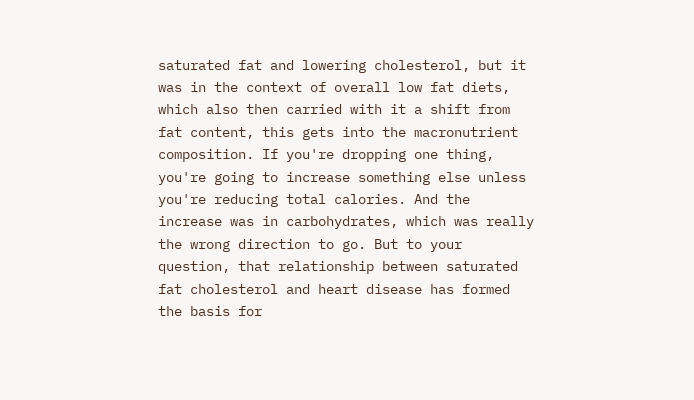saturated fat and lowering cholesterol, but it was in the context of overall low fat diets, which also then carried with it a shift from fat content, this gets into the macronutrient composition. If you're dropping one thing, you're going to increase something else unless you're reducing total calories. And the increase was in carbohydrates, which was really the wrong direction to go. But to your question, that relationship between saturated fat cholesterol and heart disease has formed the basis for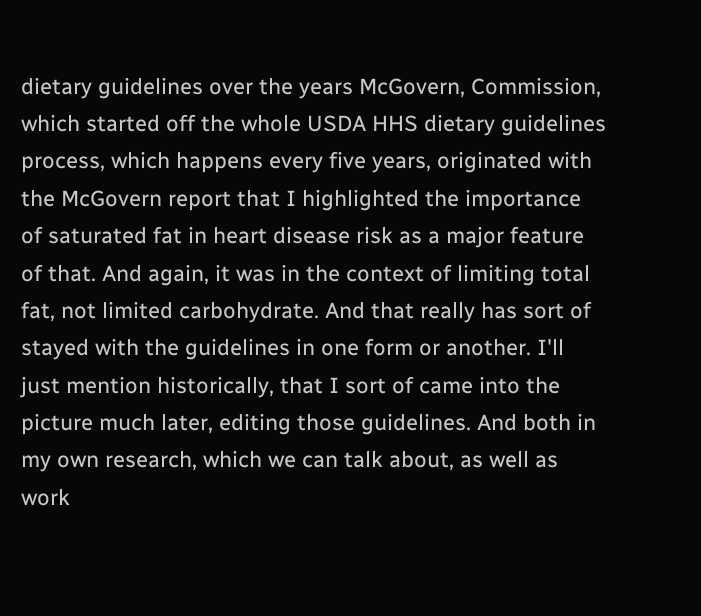dietary guidelines over the years McGovern, Commission, which started off the whole USDA HHS dietary guidelines process, which happens every five years, originated with the McGovern report that I highlighted the importance of saturated fat in heart disease risk as a major feature of that. And again, it was in the context of limiting total fat, not limited carbohydrate. And that really has sort of stayed with the guidelines in one form or another. I'll just mention historically, that I sort of came into the picture much later, editing those guidelines. And both in my own research, which we can talk about, as well as work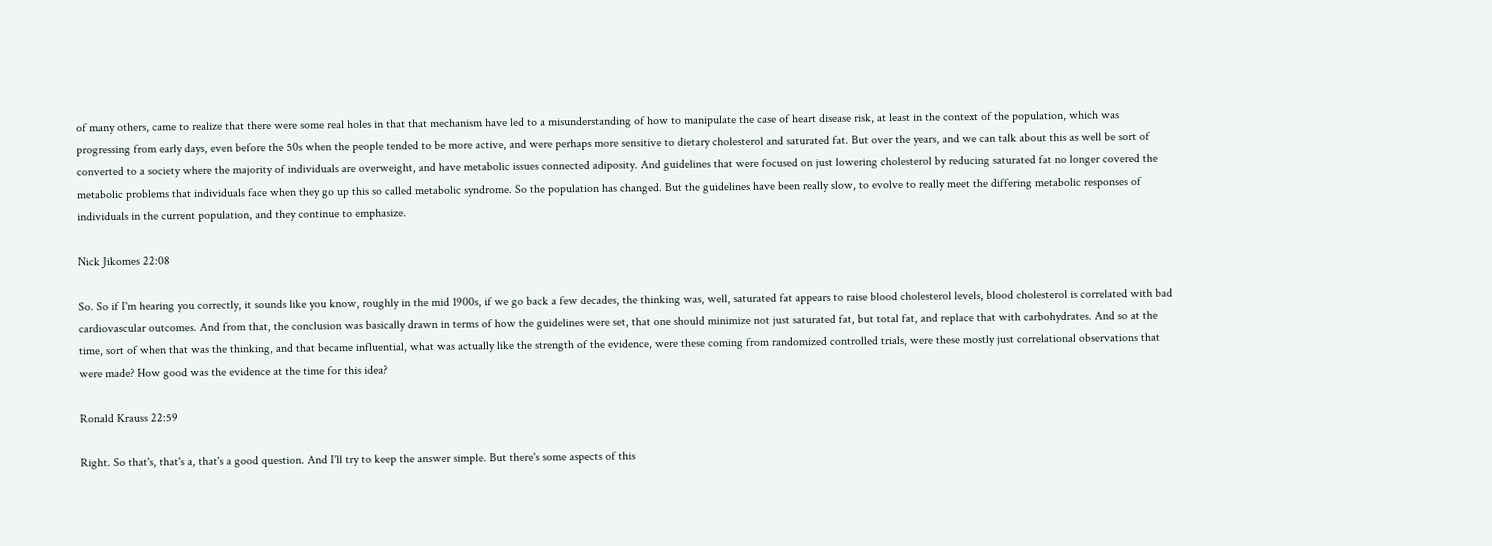of many others, came to realize that there were some real holes in that that mechanism have led to a misunderstanding of how to manipulate the case of heart disease risk, at least in the context of the population, which was progressing from early days, even before the 50s when the people tended to be more active, and were perhaps more sensitive to dietary cholesterol and saturated fat. But over the years, and we can talk about this as well be sort of converted to a society where the majority of individuals are overweight, and have metabolic issues connected adiposity. And guidelines that were focused on just lowering cholesterol by reducing saturated fat no longer covered the metabolic problems that individuals face when they go up this so called metabolic syndrome. So the population has changed. But the guidelines have been really slow, to evolve to really meet the differing metabolic responses of individuals in the current population, and they continue to emphasize.

Nick Jikomes 22:08

So. So if I'm hearing you correctly, it sounds like you know, roughly in the mid 1900s, if we go back a few decades, the thinking was, well, saturated fat appears to raise blood cholesterol levels, blood cholesterol is correlated with bad cardiovascular outcomes. And from that, the conclusion was basically drawn in terms of how the guidelines were set, that one should minimize not just saturated fat, but total fat, and replace that with carbohydrates. And so at the time, sort of when that was the thinking, and that became influential, what was actually like the strength of the evidence, were these coming from randomized controlled trials, were these mostly just correlational observations that were made? How good was the evidence at the time for this idea?

Ronald Krauss 22:59

Right. So that's, that's a, that's a good question. And I'll try to keep the answer simple. But there's some aspects of this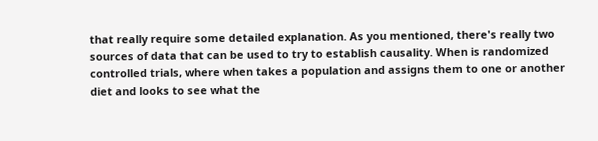that really require some detailed explanation. As you mentioned, there's really two sources of data that can be used to try to establish causality. When is randomized controlled trials, where when takes a population and assigns them to one or another diet and looks to see what the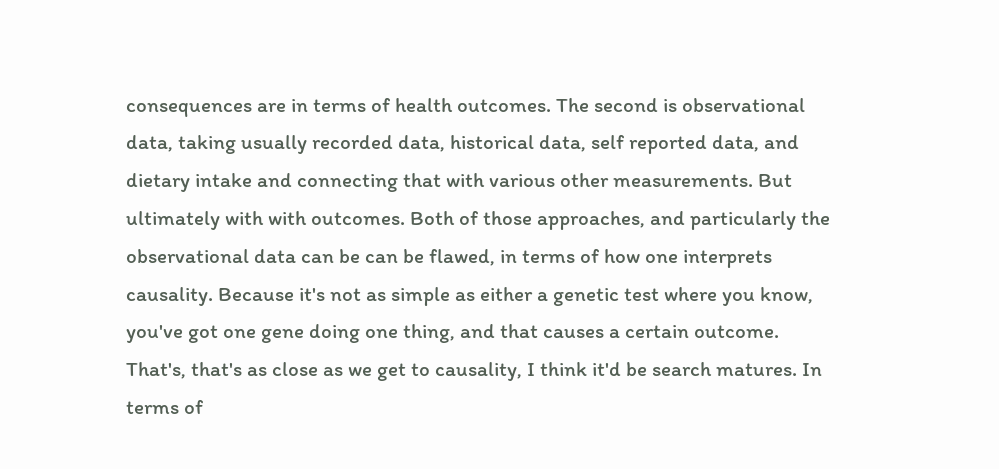consequences are in terms of health outcomes. The second is observational data, taking usually recorded data, historical data, self reported data, and dietary intake and connecting that with various other measurements. But ultimately with with outcomes. Both of those approaches, and particularly the observational data can be can be flawed, in terms of how one interprets causality. Because it's not as simple as either a genetic test where you know, you've got one gene doing one thing, and that causes a certain outcome. That's, that's as close as we get to causality, I think it'd be search matures. In terms of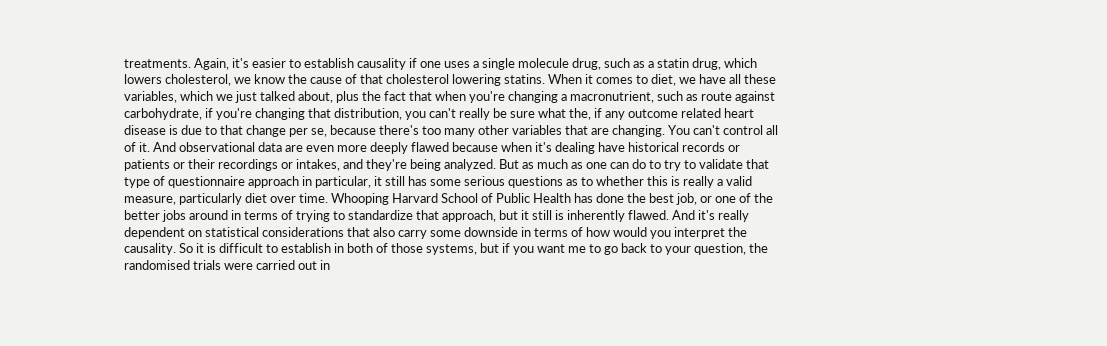treatments. Again, it's easier to establish causality if one uses a single molecule drug, such as a statin drug, which lowers cholesterol, we know the cause of that cholesterol lowering statins. When it comes to diet, we have all these variables, which we just talked about, plus the fact that when you're changing a macronutrient, such as route against carbohydrate, if you're changing that distribution, you can't really be sure what the, if any outcome related heart disease is due to that change per se, because there's too many other variables that are changing. You can't control all of it. And observational data are even more deeply flawed because when it's dealing have historical records or patients or their recordings or intakes, and they're being analyzed. But as much as one can do to try to validate that type of questionnaire approach in particular, it still has some serious questions as to whether this is really a valid measure, particularly diet over time. Whooping Harvard School of Public Health has done the best job, or one of the better jobs around in terms of trying to standardize that approach, but it still is inherently flawed. And it's really dependent on statistical considerations that also carry some downside in terms of how would you interpret the causality. So it is difficult to establish in both of those systems, but if you want me to go back to your question, the randomised trials were carried out in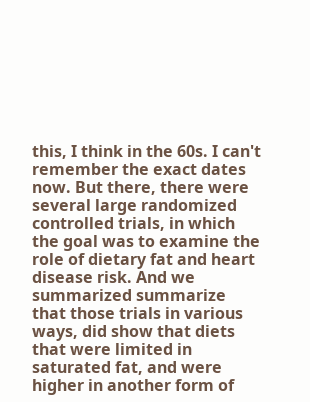this, I think in the 60s. I can't remember the exact dates now. But there, there were several large randomized controlled trials, in which the goal was to examine the role of dietary fat and heart disease risk. And we summarized summarize that those trials in various ways, did show that diets that were limited in saturated fat, and were higher in another form of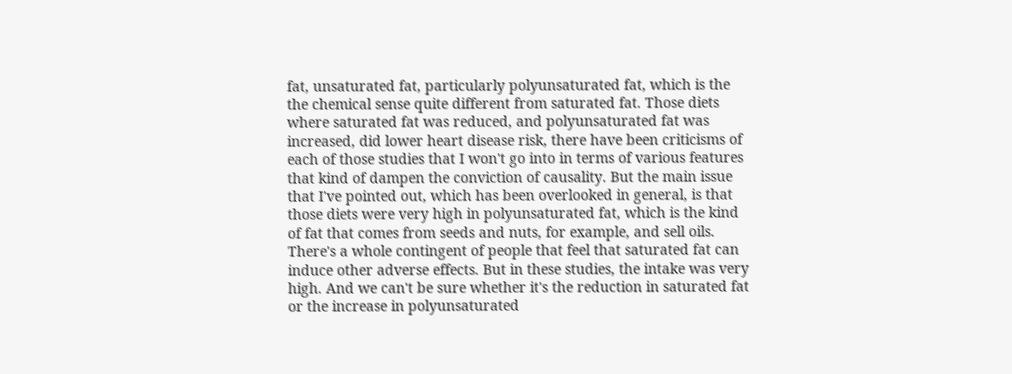fat, unsaturated fat, particularly polyunsaturated fat, which is the the chemical sense quite different from saturated fat. Those diets where saturated fat was reduced, and polyunsaturated fat was increased, did lower heart disease risk, there have been criticisms of each of those studies that I won't go into in terms of various features that kind of dampen the conviction of causality. But the main issue that I've pointed out, which has been overlooked in general, is that those diets were very high in polyunsaturated fat, which is the kind of fat that comes from seeds and nuts, for example, and sell oils. There's a whole contingent of people that feel that saturated fat can induce other adverse effects. But in these studies, the intake was very high. And we can't be sure whether it's the reduction in saturated fat or the increase in polyunsaturated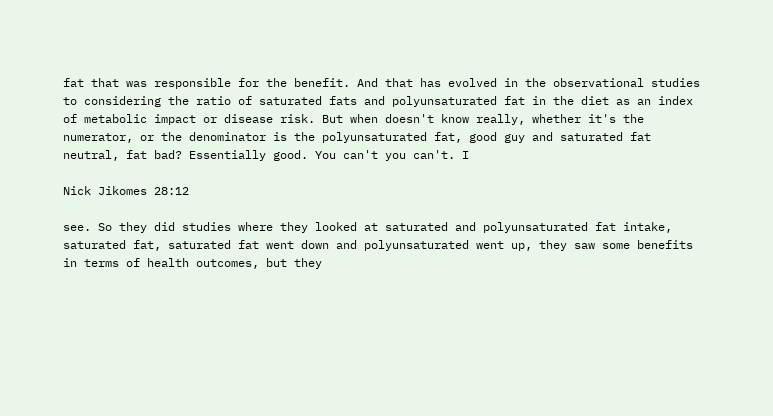fat that was responsible for the benefit. And that has evolved in the observational studies to considering the ratio of saturated fats and polyunsaturated fat in the diet as an index of metabolic impact or disease risk. But when doesn't know really, whether it's the numerator, or the denominator is the polyunsaturated fat, good guy and saturated fat neutral, fat bad? Essentially good. You can't you can't. I

Nick Jikomes 28:12

see. So they did studies where they looked at saturated and polyunsaturated fat intake, saturated fat, saturated fat went down and polyunsaturated went up, they saw some benefits in terms of health outcomes, but they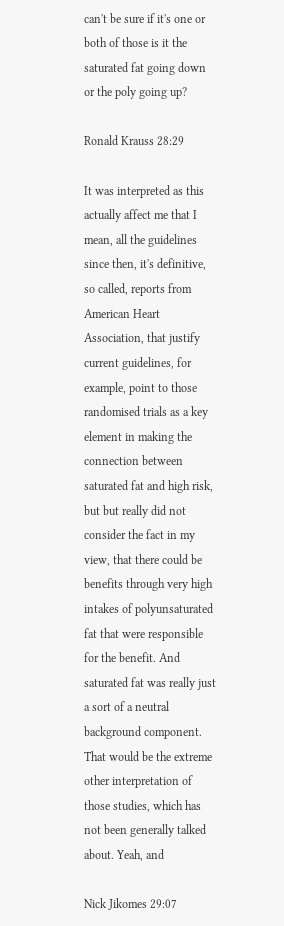can't be sure if it's one or both of those is it the saturated fat going down or the poly going up?

Ronald Krauss 28:29

It was interpreted as this actually affect me that I mean, all the guidelines since then, it's definitive, so called, reports from American Heart Association, that justify current guidelines, for example, point to those randomised trials as a key element in making the connection between saturated fat and high risk, but but really did not consider the fact in my view, that there could be benefits through very high intakes of polyunsaturated fat that were responsible for the benefit. And saturated fat was really just a sort of a neutral background component. That would be the extreme other interpretation of those studies, which has not been generally talked about. Yeah, and

Nick Jikomes 29:07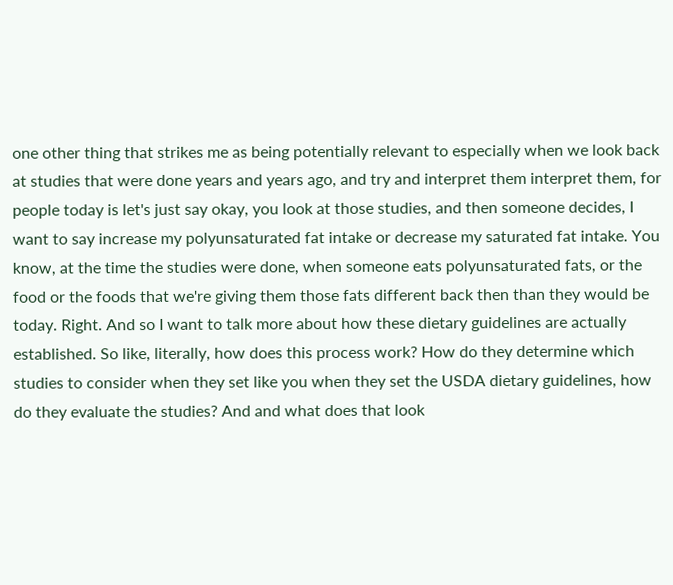one other thing that strikes me as being potentially relevant to especially when we look back at studies that were done years and years ago, and try and interpret them interpret them, for people today is let's just say okay, you look at those studies, and then someone decides, I want to say increase my polyunsaturated fat intake or decrease my saturated fat intake. You know, at the time the studies were done, when someone eats polyunsaturated fats, or the food or the foods that we're giving them those fats different back then than they would be today. Right. And so I want to talk more about how these dietary guidelines are actually established. So like, literally, how does this process work? How do they determine which studies to consider when they set like you when they set the USDA dietary guidelines, how do they evaluate the studies? And and what does that look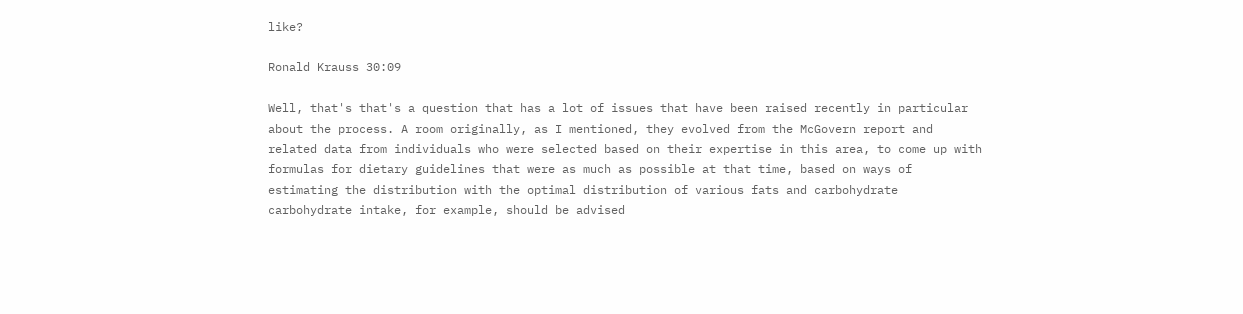like?

Ronald Krauss 30:09

Well, that's that's a question that has a lot of issues that have been raised recently in particular about the process. A room originally, as I mentioned, they evolved from the McGovern report and related data from individuals who were selected based on their expertise in this area, to come up with formulas for dietary guidelines that were as much as possible at that time, based on ways of estimating the distribution with the optimal distribution of various fats and carbohydrate carbohydrate intake, for example, should be advised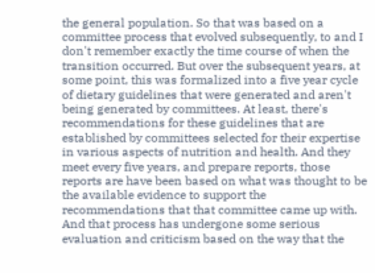the general population. So that was based on a committee process that evolved subsequently, to and I don't remember exactly the time course of when the transition occurred. But over the subsequent years, at some point, this was formalized into a five year cycle of dietary guidelines that were generated and aren't being generated by committees. At least, there's recommendations for these guidelines that are established by committees selected for their expertise in various aspects of nutrition and health. And they meet every five years, and prepare reports, those reports are have been based on what was thought to be the available evidence to support the recommendations that that committee came up with. And that process has undergone some serious evaluation and criticism based on the way that the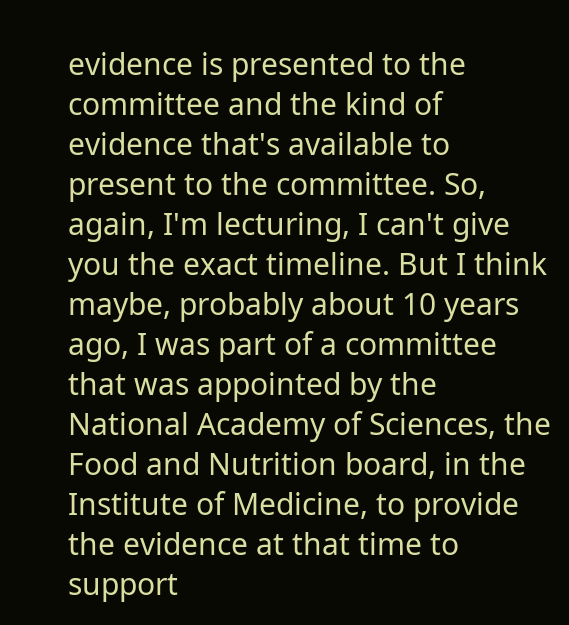evidence is presented to the committee and the kind of evidence that's available to present to the committee. So, again, I'm lecturing, I can't give you the exact timeline. But I think maybe, probably about 10 years ago, I was part of a committee that was appointed by the National Academy of Sciences, the Food and Nutrition board, in the Institute of Medicine, to provide the evidence at that time to support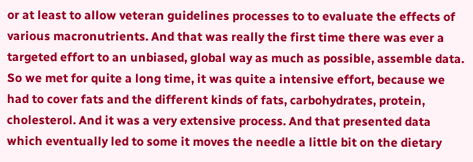or at least to allow veteran guidelines processes to to evaluate the effects of various macronutrients. And that was really the first time there was ever a targeted effort to an unbiased, global way as much as possible, assemble data. So we met for quite a long time, it was quite a intensive effort, because we had to cover fats and the different kinds of fats, carbohydrates, protein, cholesterol. And it was a very extensive process. And that presented data which eventually led to some it moves the needle a little bit on the dietary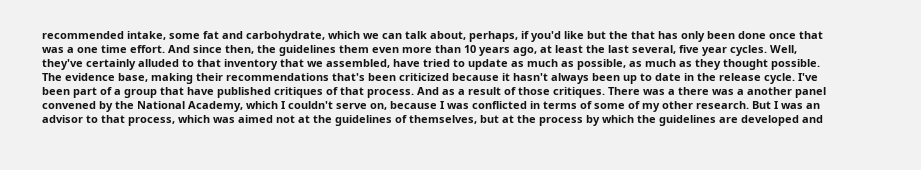recommended intake, some fat and carbohydrate, which we can talk about, perhaps, if you'd like but the that has only been done once that was a one time effort. And since then, the guidelines them even more than 10 years ago, at least the last several, five year cycles. Well, they've certainly alluded to that inventory that we assembled, have tried to update as much as possible, as much as they thought possible. The evidence base, making their recommendations that's been criticized because it hasn't always been up to date in the release cycle. I've been part of a group that have published critiques of that process. And as a result of those critiques. There was a there was a another panel convened by the National Academy, which I couldn't serve on, because I was conflicted in terms of some of my other research. But I was an advisor to that process, which was aimed not at the guidelines of themselves, but at the process by which the guidelines are developed and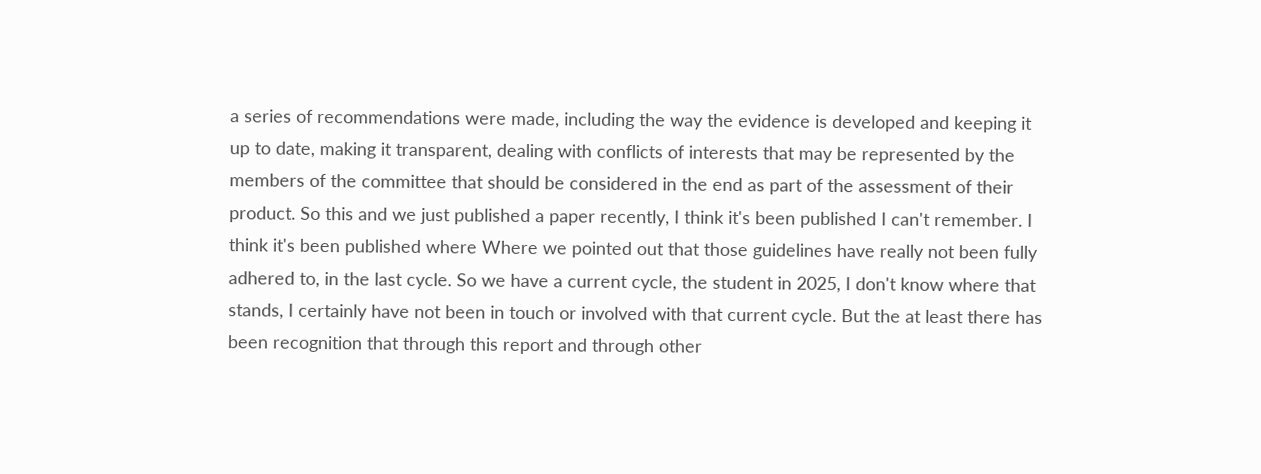a series of recommendations were made, including the way the evidence is developed and keeping it up to date, making it transparent, dealing with conflicts of interests that may be represented by the members of the committee that should be considered in the end as part of the assessment of their product. So this and we just published a paper recently, I think it's been published I can't remember. I think it's been published where Where we pointed out that those guidelines have really not been fully adhered to, in the last cycle. So we have a current cycle, the student in 2025, I don't know where that stands, I certainly have not been in touch or involved with that current cycle. But the at least there has been recognition that through this report and through other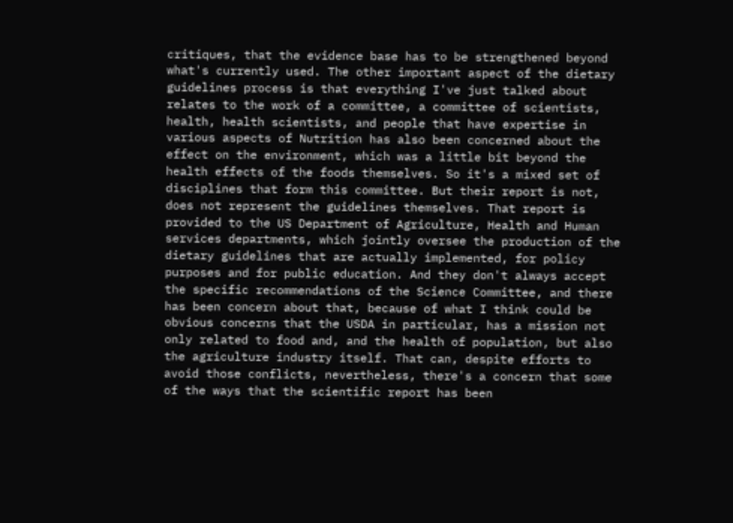critiques, that the evidence base has to be strengthened beyond what's currently used. The other important aspect of the dietary guidelines process is that everything I've just talked about relates to the work of a committee, a committee of scientists, health, health scientists, and people that have expertise in various aspects of Nutrition has also been concerned about the effect on the environment, which was a little bit beyond the health effects of the foods themselves. So it's a mixed set of disciplines that form this committee. But their report is not, does not represent the guidelines themselves. That report is provided to the US Department of Agriculture, Health and Human services departments, which jointly oversee the production of the dietary guidelines that are actually implemented, for policy purposes and for public education. And they don't always accept the specific recommendations of the Science Committee, and there has been concern about that, because of what I think could be obvious concerns that the USDA in particular, has a mission not only related to food and, and the health of population, but also the agriculture industry itself. That can, despite efforts to avoid those conflicts, nevertheless, there's a concern that some of the ways that the scientific report has been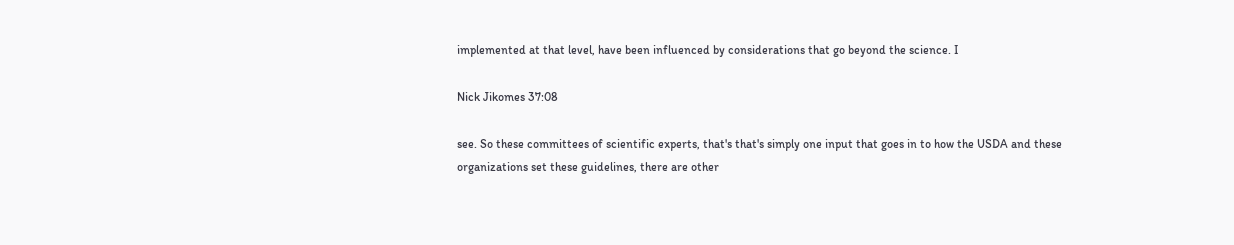implemented at that level, have been influenced by considerations that go beyond the science. I

Nick Jikomes 37:08

see. So these committees of scientific experts, that's that's simply one input that goes in to how the USDA and these organizations set these guidelines, there are other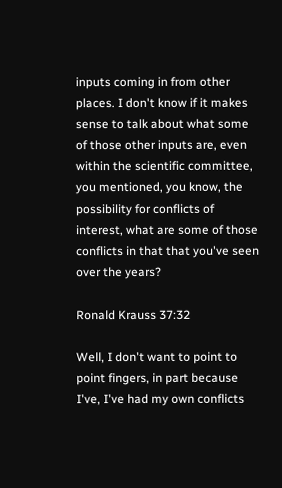inputs coming in from other places. I don't know if it makes sense to talk about what some of those other inputs are, even within the scientific committee, you mentioned, you know, the possibility for conflicts of interest, what are some of those conflicts in that that you've seen over the years?

Ronald Krauss 37:32

Well, I don't want to point to point fingers, in part because I've, I've had my own conflicts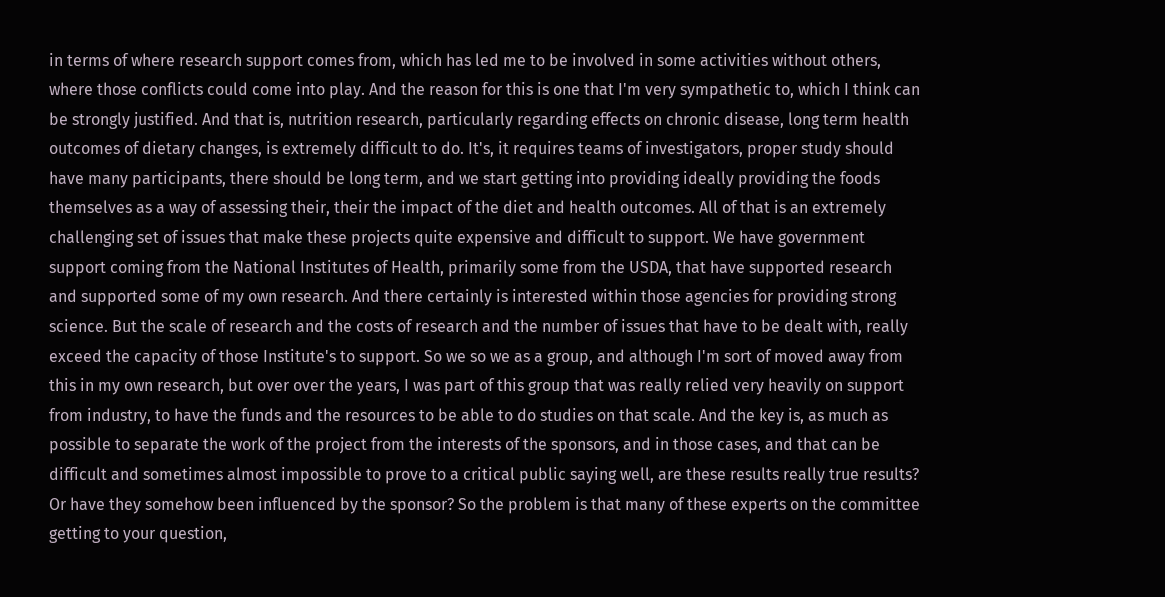in terms of where research support comes from, which has led me to be involved in some activities without others, where those conflicts could come into play. And the reason for this is one that I'm very sympathetic to, which I think can be strongly justified. And that is, nutrition research, particularly regarding effects on chronic disease, long term health outcomes of dietary changes, is extremely difficult to do. It's, it requires teams of investigators, proper study should have many participants, there should be long term, and we start getting into providing ideally providing the foods themselves as a way of assessing their, their the impact of the diet and health outcomes. All of that is an extremely challenging set of issues that make these projects quite expensive and difficult to support. We have government support coming from the National Institutes of Health, primarily some from the USDA, that have supported research and supported some of my own research. And there certainly is interested within those agencies for providing strong science. But the scale of research and the costs of research and the number of issues that have to be dealt with, really exceed the capacity of those Institute's to support. So we so we as a group, and although I'm sort of moved away from this in my own research, but over over the years, I was part of this group that was really relied very heavily on support from industry, to have the funds and the resources to be able to do studies on that scale. And the key is, as much as possible to separate the work of the project from the interests of the sponsors, and in those cases, and that can be difficult and sometimes almost impossible to prove to a critical public saying well, are these results really true results? Or have they somehow been influenced by the sponsor? So the problem is that many of these experts on the committee getting to your question,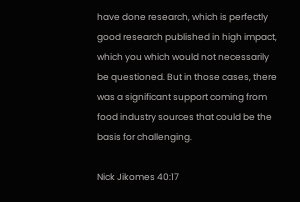have done research, which is perfectly good research published in high impact, which you which would not necessarily be questioned. But in those cases, there was a significant support coming from food industry sources that could be the basis for challenging.

Nick Jikomes 40:17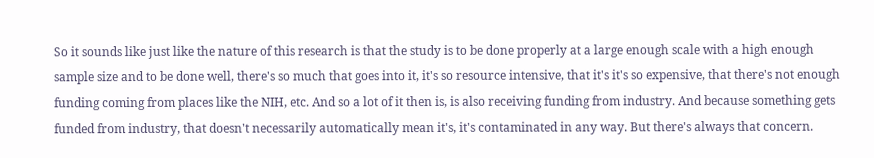So it sounds like just like the nature of this research is that the study is to be done properly at a large enough scale with a high enough sample size and to be done well, there's so much that goes into it, it's so resource intensive, that it's it's so expensive, that there's not enough funding coming from places like the NIH, etc. And so a lot of it then is, is also receiving funding from industry. And because something gets funded from industry, that doesn't necessarily automatically mean it's, it's contaminated in any way. But there's always that concern.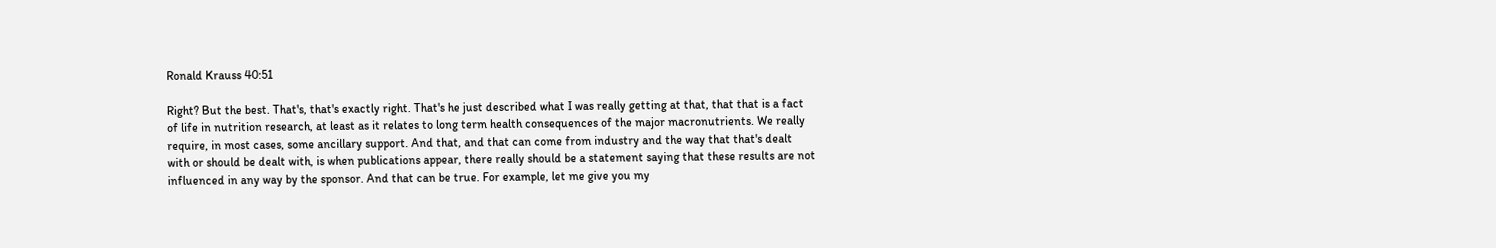Ronald Krauss 40:51

Right? But the best. That's, that's exactly right. That's he just described what I was really getting at that, that that is a fact of life in nutrition research, at least as it relates to long term health consequences of the major macronutrients. We really require, in most cases, some ancillary support. And that, and that can come from industry and the way that that's dealt with or should be dealt with, is when publications appear, there really should be a statement saying that these results are not influenced in any way by the sponsor. And that can be true. For example, let me give you my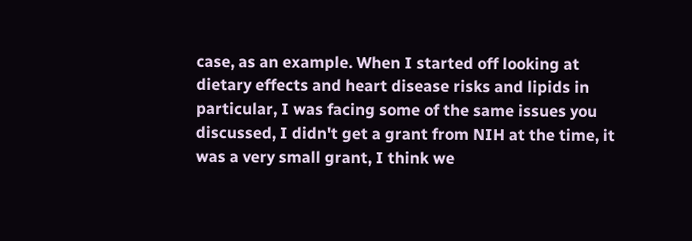case, as an example. When I started off looking at dietary effects and heart disease risks and lipids in particular, I was facing some of the same issues you discussed, I didn't get a grant from NIH at the time, it was a very small grant, I think we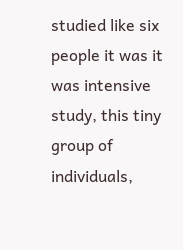studied like six people it was it was intensive study, this tiny group of individuals,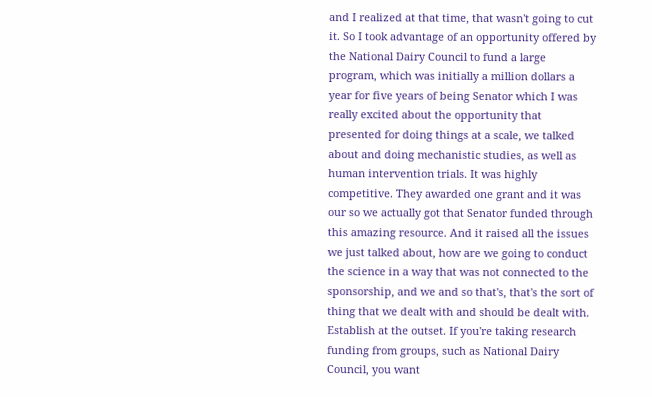and I realized at that time, that wasn't going to cut it. So I took advantage of an opportunity offered by the National Dairy Council to fund a large program, which was initially a million dollars a year for five years of being Senator which I was really excited about the opportunity that presented for doing things at a scale, we talked about and doing mechanistic studies, as well as human intervention trials. It was highly competitive. They awarded one grant and it was our so we actually got that Senator funded through this amazing resource. And it raised all the issues we just talked about, how are we going to conduct the science in a way that was not connected to the sponsorship, and we and so that's, that's the sort of thing that we dealt with and should be dealt with. Establish at the outset. If you're taking research funding from groups, such as National Dairy Council, you want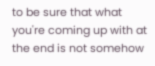to be sure that what you're coming up with at the end is not somehow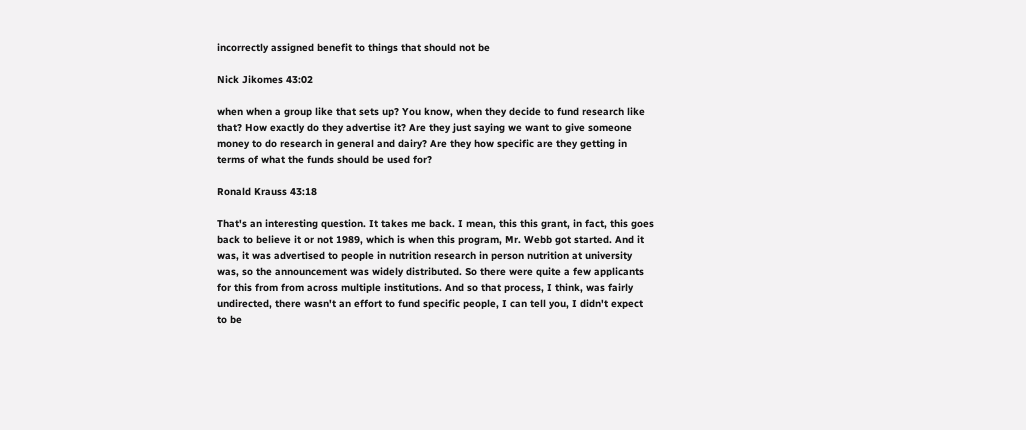incorrectly assigned benefit to things that should not be

Nick Jikomes 43:02

when when a group like that sets up? You know, when they decide to fund research like that? How exactly do they advertise it? Are they just saying we want to give someone money to do research in general and dairy? Are they how specific are they getting in terms of what the funds should be used for?

Ronald Krauss 43:18

That's an interesting question. It takes me back. I mean, this this grant, in fact, this goes back to believe it or not 1989, which is when this program, Mr. Webb got started. And it was, it was advertised to people in nutrition research in person nutrition at university was, so the announcement was widely distributed. So there were quite a few applicants for this from from across multiple institutions. And so that process, I think, was fairly undirected, there wasn't an effort to fund specific people, I can tell you, I didn't expect to be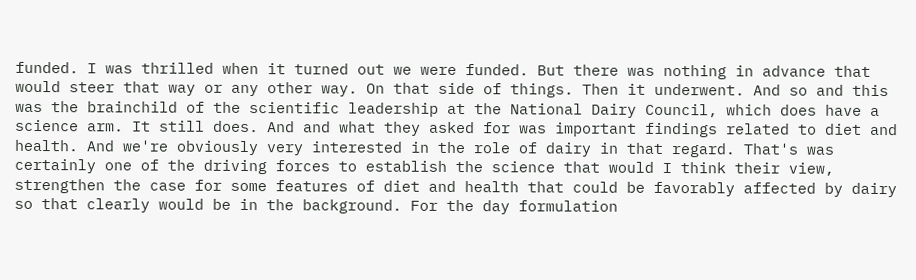funded. I was thrilled when it turned out we were funded. But there was nothing in advance that would steer that way or any other way. On that side of things. Then it underwent. And so and this was the brainchild of the scientific leadership at the National Dairy Council, which does have a science arm. It still does. And and what they asked for was important findings related to diet and health. And we're obviously very interested in the role of dairy in that regard. That's was certainly one of the driving forces to establish the science that would I think their view, strengthen the case for some features of diet and health that could be favorably affected by dairy so that clearly would be in the background. For the day formulation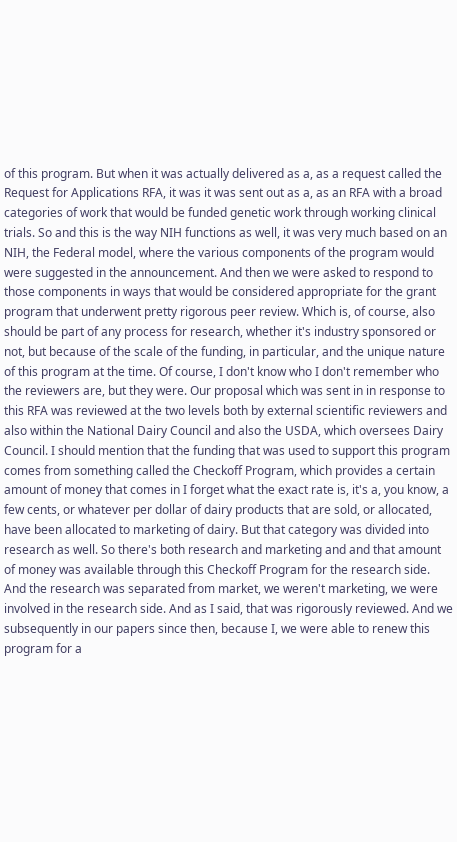of this program. But when it was actually delivered as a, as a request called the Request for Applications RFA, it was it was sent out as a, as an RFA with a broad categories of work that would be funded genetic work through working clinical trials. So and this is the way NIH functions as well, it was very much based on an NIH, the Federal model, where the various components of the program would were suggested in the announcement. And then we were asked to respond to those components in ways that would be considered appropriate for the grant program that underwent pretty rigorous peer review. Which is, of course, also should be part of any process for research, whether it's industry sponsored or not, but because of the scale of the funding, in particular, and the unique nature of this program at the time. Of course, I don't know who I don't remember who the reviewers are, but they were. Our proposal which was sent in in response to this RFA was reviewed at the two levels both by external scientific reviewers and also within the National Dairy Council and also the USDA, which oversees Dairy Council. I should mention that the funding that was used to support this program comes from something called the Checkoff Program, which provides a certain amount of money that comes in I forget what the exact rate is, it's a, you know, a few cents, or whatever per dollar of dairy products that are sold, or allocated, have been allocated to marketing of dairy. But that category was divided into research as well. So there's both research and marketing and and that amount of money was available through this Checkoff Program for the research side. And the research was separated from market, we weren't marketing, we were involved in the research side. And as I said, that was rigorously reviewed. And we subsequently in our papers since then, because I, we were able to renew this program for a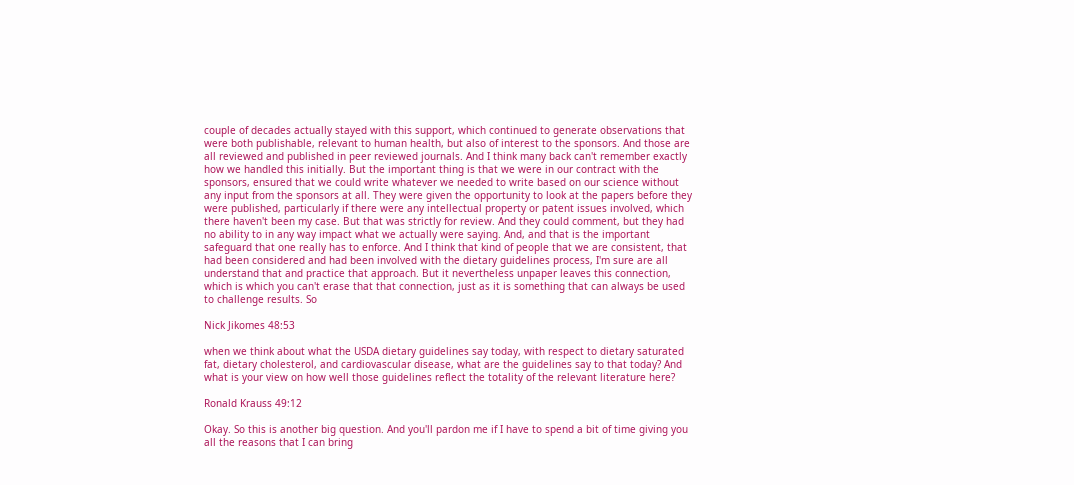couple of decades actually stayed with this support, which continued to generate observations that were both publishable, relevant to human health, but also of interest to the sponsors. And those are all reviewed and published in peer reviewed journals. And I think many back can't remember exactly how we handled this initially. But the important thing is that we were in our contract with the sponsors, ensured that we could write whatever we needed to write based on our science without any input from the sponsors at all. They were given the opportunity to look at the papers before they were published, particularly if there were any intellectual property or patent issues involved, which there haven't been my case. But that was strictly for review. And they could comment, but they had no ability to in any way impact what we actually were saying. And, and that is the important safeguard that one really has to enforce. And I think that kind of people that we are consistent, that had been considered and had been involved with the dietary guidelines process, I'm sure are all understand that and practice that approach. But it nevertheless unpaper leaves this connection, which is which you can't erase that that connection, just as it is something that can always be used to challenge results. So

Nick Jikomes 48:53

when we think about what the USDA dietary guidelines say today, with respect to dietary saturated fat, dietary cholesterol, and cardiovascular disease, what are the guidelines say to that today? And what is your view on how well those guidelines reflect the totality of the relevant literature here?

Ronald Krauss 49:12

Okay. So this is another big question. And you'll pardon me if I have to spend a bit of time giving you all the reasons that I can bring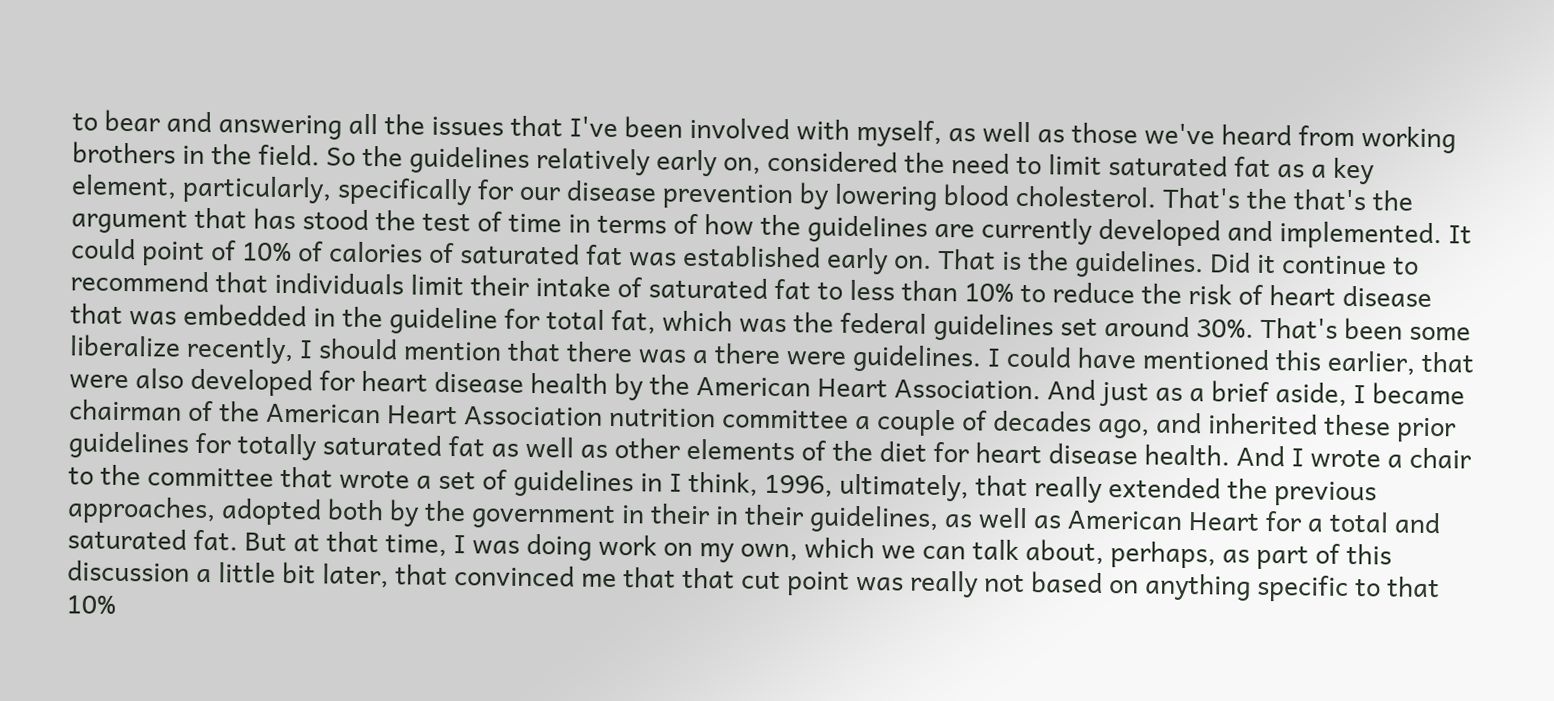to bear and answering all the issues that I've been involved with myself, as well as those we've heard from working brothers in the field. So the guidelines relatively early on, considered the need to limit saturated fat as a key element, particularly, specifically for our disease prevention by lowering blood cholesterol. That's the that's the argument that has stood the test of time in terms of how the guidelines are currently developed and implemented. It could point of 10% of calories of saturated fat was established early on. That is the guidelines. Did it continue to recommend that individuals limit their intake of saturated fat to less than 10% to reduce the risk of heart disease that was embedded in the guideline for total fat, which was the federal guidelines set around 30%. That's been some liberalize recently, I should mention that there was a there were guidelines. I could have mentioned this earlier, that were also developed for heart disease health by the American Heart Association. And just as a brief aside, I became chairman of the American Heart Association nutrition committee a couple of decades ago, and inherited these prior guidelines for totally saturated fat as well as other elements of the diet for heart disease health. And I wrote a chair to the committee that wrote a set of guidelines in I think, 1996, ultimately, that really extended the previous approaches, adopted both by the government in their in their guidelines, as well as American Heart for a total and saturated fat. But at that time, I was doing work on my own, which we can talk about, perhaps, as part of this discussion a little bit later, that convinced me that that cut point was really not based on anything specific to that 10%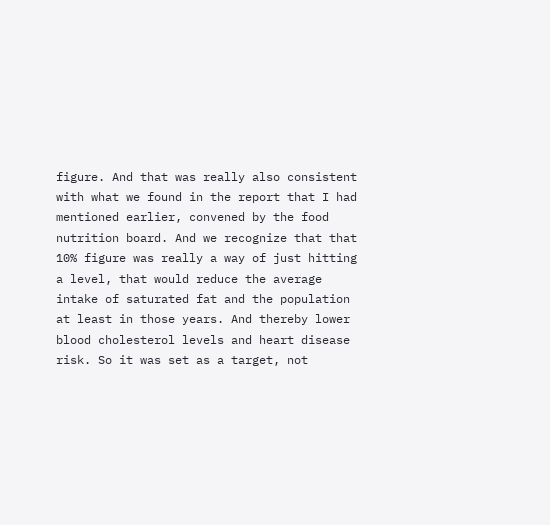figure. And that was really also consistent with what we found in the report that I had mentioned earlier, convened by the food nutrition board. And we recognize that that 10% figure was really a way of just hitting a level, that would reduce the average intake of saturated fat and the population at least in those years. And thereby lower blood cholesterol levels and heart disease risk. So it was set as a target, not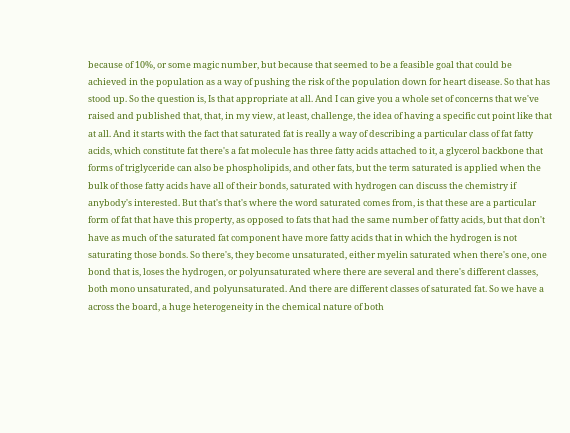because of 10%, or some magic number, but because that seemed to be a feasible goal that could be achieved in the population as a way of pushing the risk of the population down for heart disease. So that has stood up. So the question is, Is that appropriate at all. And I can give you a whole set of concerns that we've raised and published that, that, in my view, at least, challenge, the idea of having a specific cut point like that at all. And it starts with the fact that saturated fat is really a way of describing a particular class of fat fatty acids, which constitute fat there's a fat molecule has three fatty acids attached to it, a glycerol backbone that forms of triglyceride can also be phospholipids, and other fats, but the term saturated is applied when the bulk of those fatty acids have all of their bonds, saturated with hydrogen can discuss the chemistry if anybody's interested. But that's that's where the word saturated comes from, is that these are a particular form of fat that have this property, as opposed to fats that had the same number of fatty acids, but that don't have as much of the saturated fat component have more fatty acids that in which the hydrogen is not saturating those bonds. So there's, they become unsaturated, either myelin saturated when there's one, one bond that is, loses the hydrogen, or polyunsaturated where there are several and there's different classes, both mono unsaturated, and polyunsaturated. And there are different classes of saturated fat. So we have a across the board, a huge heterogeneity in the chemical nature of both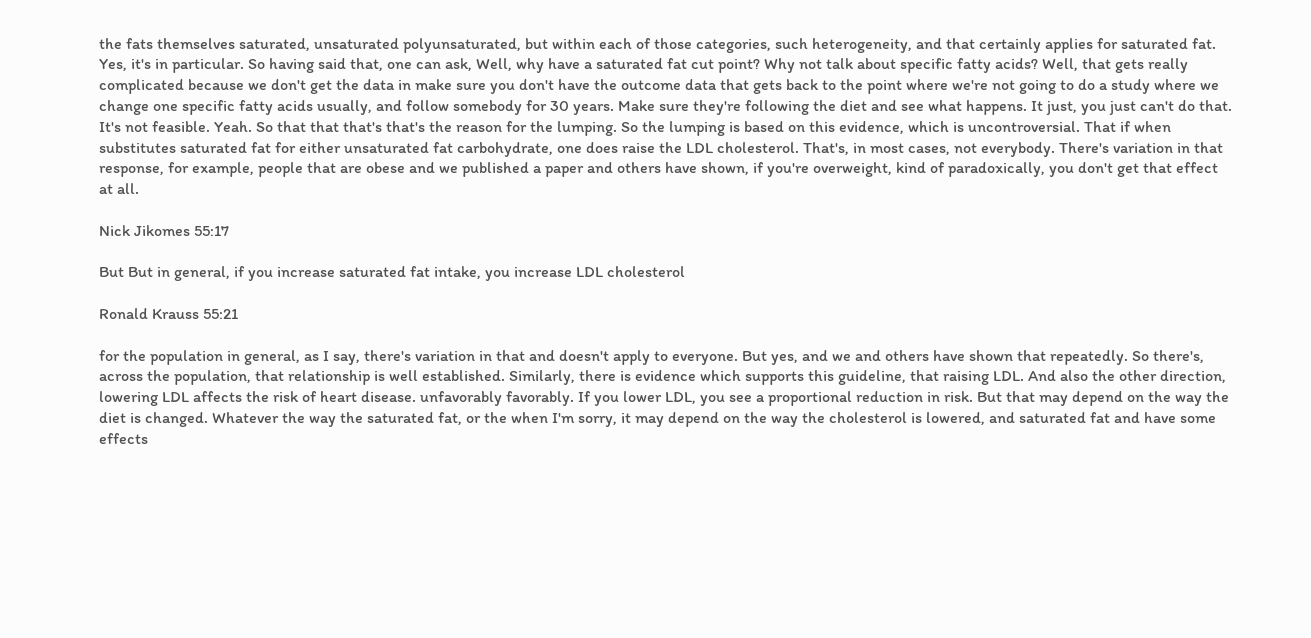the fats themselves saturated, unsaturated polyunsaturated, but within each of those categories, such heterogeneity, and that certainly applies for saturated fat. Yes, it's in particular. So having said that, one can ask, Well, why have a saturated fat cut point? Why not talk about specific fatty acids? Well, that gets really complicated because we don't get the data in make sure you don't have the outcome data that gets back to the point where we're not going to do a study where we change one specific fatty acids usually, and follow somebody for 30 years. Make sure they're following the diet and see what happens. It just, you just can't do that. It's not feasible. Yeah. So that that that's that's the reason for the lumping. So the lumping is based on this evidence, which is uncontroversial. That if when substitutes saturated fat for either unsaturated fat carbohydrate, one does raise the LDL cholesterol. That's, in most cases, not everybody. There's variation in that response, for example, people that are obese and we published a paper and others have shown, if you're overweight, kind of paradoxically, you don't get that effect at all.

Nick Jikomes 55:17

But But in general, if you increase saturated fat intake, you increase LDL cholesterol

Ronald Krauss 55:21

for the population in general, as I say, there's variation in that and doesn't apply to everyone. But yes, and we and others have shown that repeatedly. So there's, across the population, that relationship is well established. Similarly, there is evidence which supports this guideline, that raising LDL. And also the other direction, lowering LDL affects the risk of heart disease. unfavorably favorably. If you lower LDL, you see a proportional reduction in risk. But that may depend on the way the diet is changed. Whatever the way the saturated fat, or the when I'm sorry, it may depend on the way the cholesterol is lowered, and saturated fat and have some effects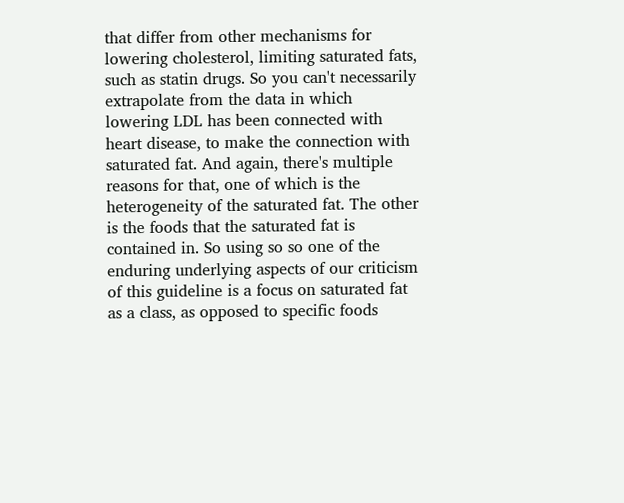that differ from other mechanisms for lowering cholesterol, limiting saturated fats, such as statin drugs. So you can't necessarily extrapolate from the data in which lowering LDL has been connected with heart disease, to make the connection with saturated fat. And again, there's multiple reasons for that, one of which is the heterogeneity of the saturated fat. The other is the foods that the saturated fat is contained in. So using so so one of the enduring underlying aspects of our criticism of this guideline is a focus on saturated fat as a class, as opposed to specific foods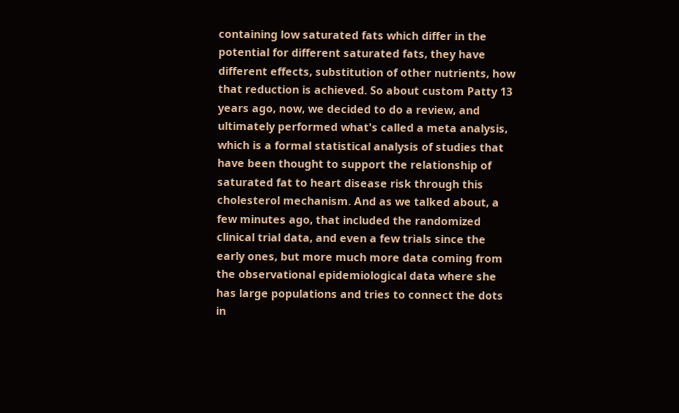containing low saturated fats which differ in the potential for different saturated fats, they have different effects, substitution of other nutrients, how that reduction is achieved. So about custom Patty 13 years ago, now, we decided to do a review, and ultimately performed what's called a meta analysis, which is a formal statistical analysis of studies that have been thought to support the relationship of saturated fat to heart disease risk through this cholesterol mechanism. And as we talked about, a few minutes ago, that included the randomized clinical trial data, and even a few trials since the early ones, but more much more data coming from the observational epidemiological data where she has large populations and tries to connect the dots in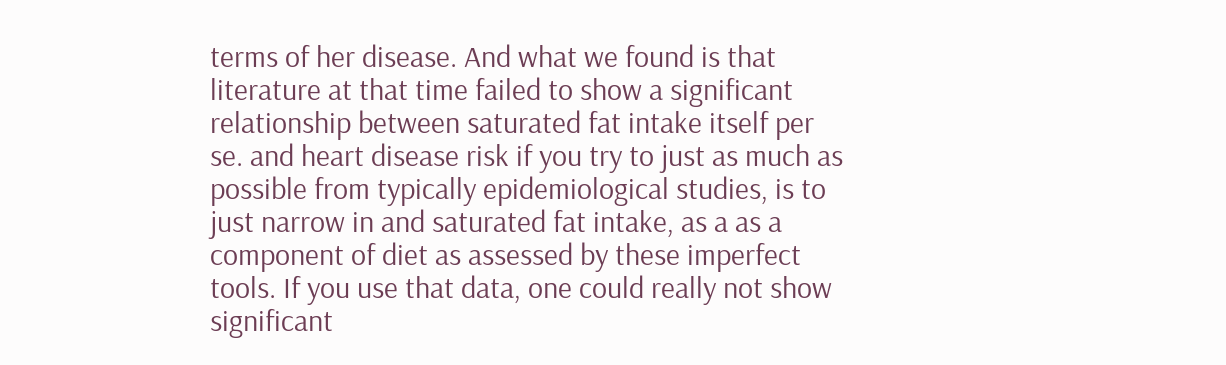terms of her disease. And what we found is that literature at that time failed to show a significant relationship between saturated fat intake itself per se. and heart disease risk if you try to just as much as possible from typically epidemiological studies, is to just narrow in and saturated fat intake, as a as a component of diet as assessed by these imperfect tools. If you use that data, one could really not show significant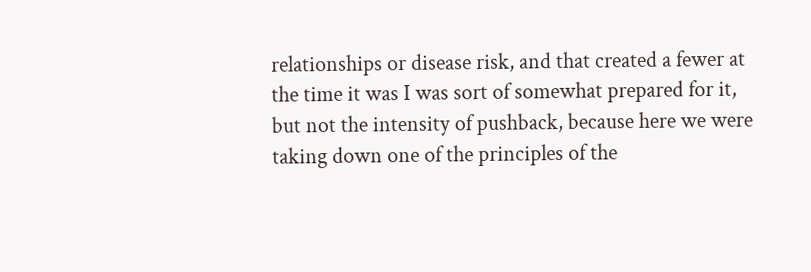relationships or disease risk, and that created a fewer at the time it was I was sort of somewhat prepared for it, but not the intensity of pushback, because here we were taking down one of the principles of the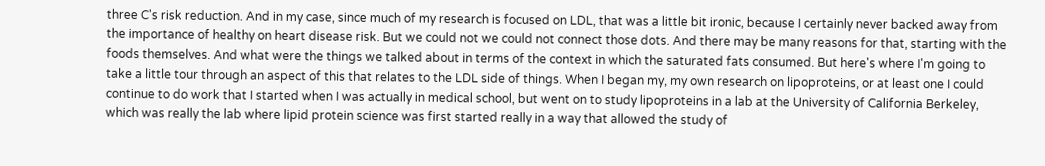three C's risk reduction. And in my case, since much of my research is focused on LDL, that was a little bit ironic, because I certainly never backed away from the importance of healthy on heart disease risk. But we could not we could not connect those dots. And there may be many reasons for that, starting with the foods themselves. And what were the things we talked about in terms of the context in which the saturated fats consumed. But here's where I'm going to take a little tour through an aspect of this that relates to the LDL side of things. When I began my, my own research on lipoproteins, or at least one I could continue to do work that I started when I was actually in medical school, but went on to study lipoproteins in a lab at the University of California Berkeley, which was really the lab where lipid protein science was first started really in a way that allowed the study of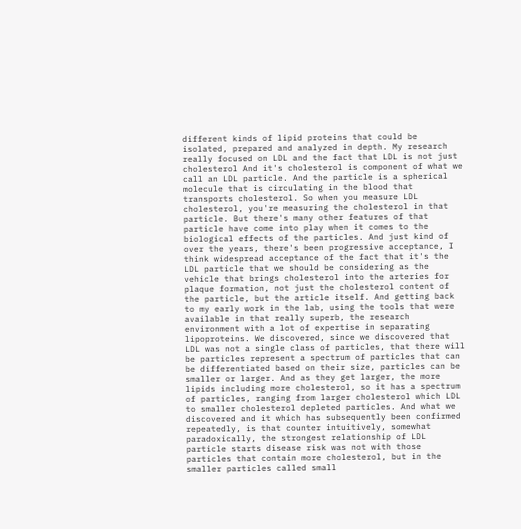different kinds of lipid proteins that could be isolated, prepared and analyzed in depth. My research really focused on LDL and the fact that LDL is not just cholesterol And it's cholesterol is component of what we call an LDL particle. And the particle is a spherical molecule that is circulating in the blood that transports cholesterol. So when you measure LDL cholesterol, you're measuring the cholesterol in that particle. But there's many other features of that particle have come into play when it comes to the biological effects of the particles. And just kind of over the years, there's been progressive acceptance, I think widespread acceptance of the fact that it's the LDL particle that we should be considering as the vehicle that brings cholesterol into the arteries for plaque formation, not just the cholesterol content of the particle, but the article itself. And getting back to my early work in the lab, using the tools that were available in that really superb, the research environment with a lot of expertise in separating lipoproteins. We discovered, since we discovered that LDL was not a single class of particles, that there will be particles represent a spectrum of particles that can be differentiated based on their size, particles can be smaller or larger. And as they get larger, the more lipids including more cholesterol, so it has a spectrum of particles, ranging from larger cholesterol which LDL to smaller cholesterol depleted particles. And what we discovered and it which has subsequently been confirmed repeatedly, is that counter intuitively, somewhat paradoxically, the strongest relationship of LDL particle starts disease risk was not with those particles that contain more cholesterol, but in the smaller particles called small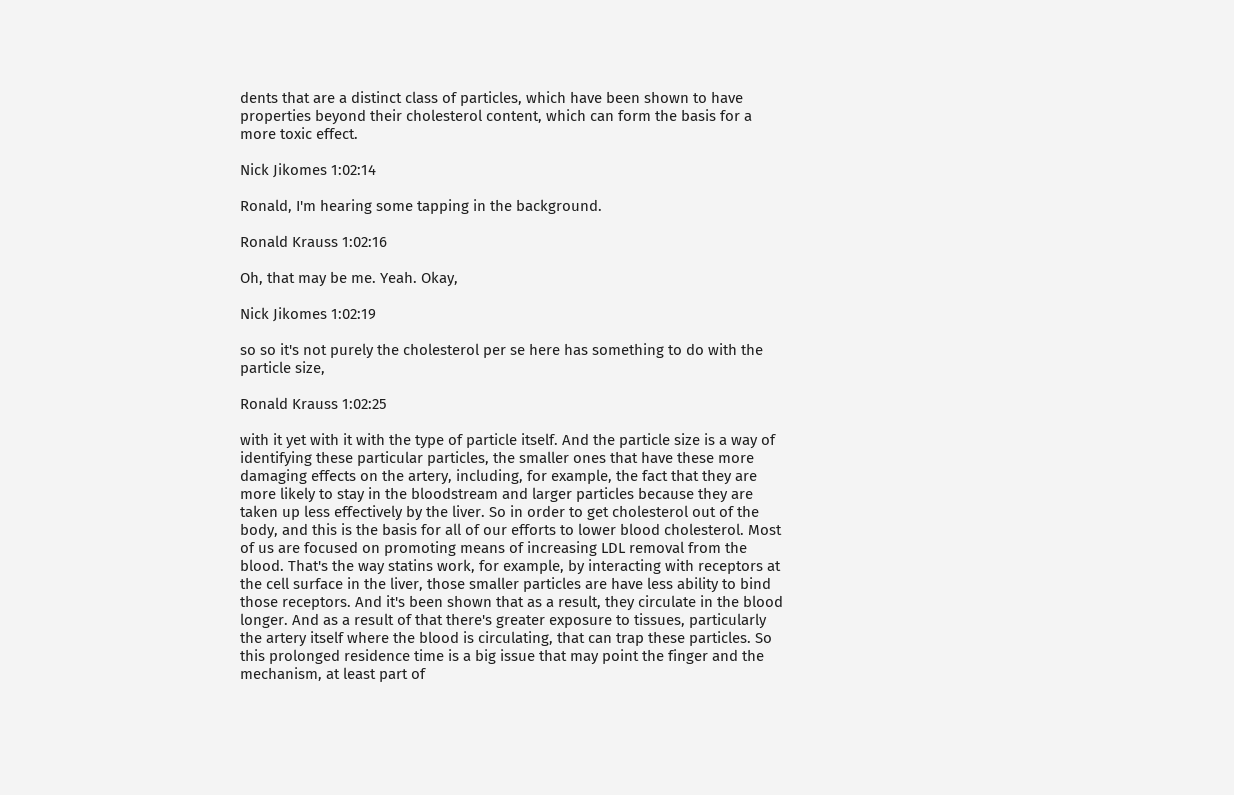dents that are a distinct class of particles, which have been shown to have properties beyond their cholesterol content, which can form the basis for a more toxic effect.

Nick Jikomes 1:02:14

Ronald, I'm hearing some tapping in the background.

Ronald Krauss 1:02:16

Oh, that may be me. Yeah. Okay,

Nick Jikomes 1:02:19

so so it's not purely the cholesterol per se here has something to do with the particle size,

Ronald Krauss 1:02:25

with it yet with it with the type of particle itself. And the particle size is a way of identifying these particular particles, the smaller ones that have these more damaging effects on the artery, including, for example, the fact that they are more likely to stay in the bloodstream and larger particles because they are taken up less effectively by the liver. So in order to get cholesterol out of the body, and this is the basis for all of our efforts to lower blood cholesterol. Most of us are focused on promoting means of increasing LDL removal from the blood. That's the way statins work, for example, by interacting with receptors at the cell surface in the liver, those smaller particles are have less ability to bind those receptors. And it's been shown that as a result, they circulate in the blood longer. And as a result of that there's greater exposure to tissues, particularly the artery itself where the blood is circulating, that can trap these particles. So this prolonged residence time is a big issue that may point the finger and the mechanism, at least part of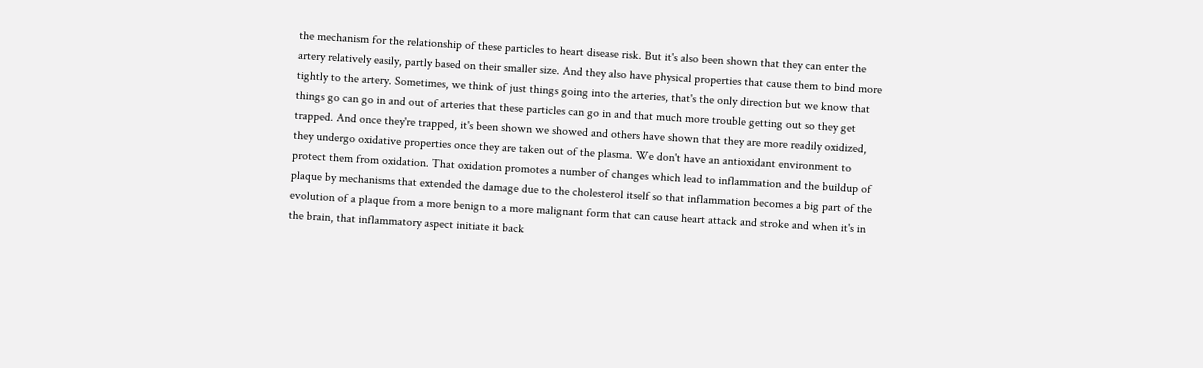the mechanism for the relationship of these particles to heart disease risk. But it's also been shown that they can enter the artery relatively easily, partly based on their smaller size. And they also have physical properties that cause them to bind more tightly to the artery. Sometimes, we think of just things going into the arteries, that's the only direction but we know that things go can go in and out of arteries that these particles can go in and that much more trouble getting out so they get trapped. And once they're trapped, it's been shown we showed and others have shown that they are more readily oxidized, they undergo oxidative properties once they are taken out of the plasma. We don't have an antioxidant environment to protect them from oxidation. That oxidation promotes a number of changes which lead to inflammation and the buildup of plaque by mechanisms that extended the damage due to the cholesterol itself so that inflammation becomes a big part of the evolution of a plaque from a more benign to a more malignant form that can cause heart attack and stroke and when it's in the brain, that inflammatory aspect initiate it back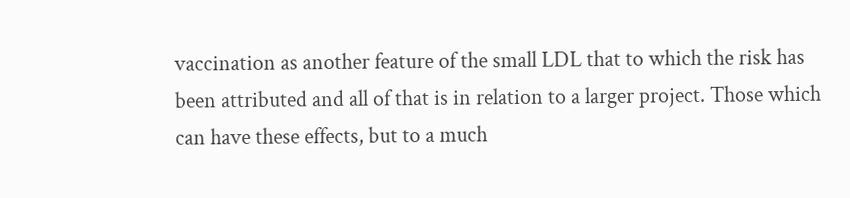vaccination as another feature of the small LDL that to which the risk has been attributed and all of that is in relation to a larger project. Those which can have these effects, but to a much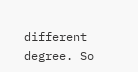different degree. So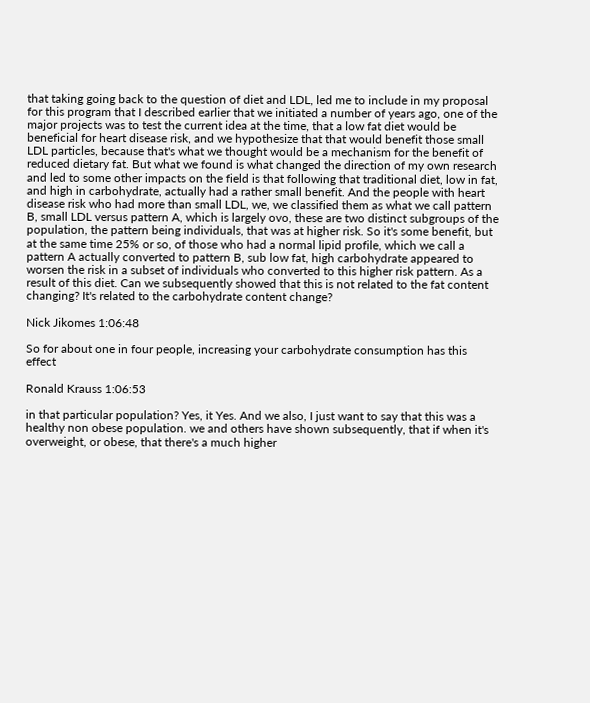that taking going back to the question of diet and LDL, led me to include in my proposal for this program that I described earlier that we initiated a number of years ago, one of the major projects was to test the current idea at the time, that a low fat diet would be beneficial for heart disease risk, and we hypothesize that that would benefit those small LDL particles, because that's what we thought would be a mechanism for the benefit of reduced dietary fat. But what we found is what changed the direction of my own research and led to some other impacts on the field is that following that traditional diet, low in fat, and high in carbohydrate, actually had a rather small benefit. And the people with heart disease risk who had more than small LDL, we, we classified them as what we call pattern B, small LDL versus pattern A, which is largely ovo, these are two distinct subgroups of the population, the pattern being individuals, that was at higher risk. So it's some benefit, but at the same time 25% or so, of those who had a normal lipid profile, which we call a pattern A actually converted to pattern B, sub low fat, high carbohydrate appeared to worsen the risk in a subset of individuals who converted to this higher risk pattern. As a result of this diet. Can we subsequently showed that this is not related to the fat content changing? It's related to the carbohydrate content change?

Nick Jikomes 1:06:48

So for about one in four people, increasing your carbohydrate consumption has this effect

Ronald Krauss 1:06:53

in that particular population? Yes, it Yes. And we also, I just want to say that this was a healthy non obese population. we and others have shown subsequently, that if when it's overweight, or obese, that there's a much higher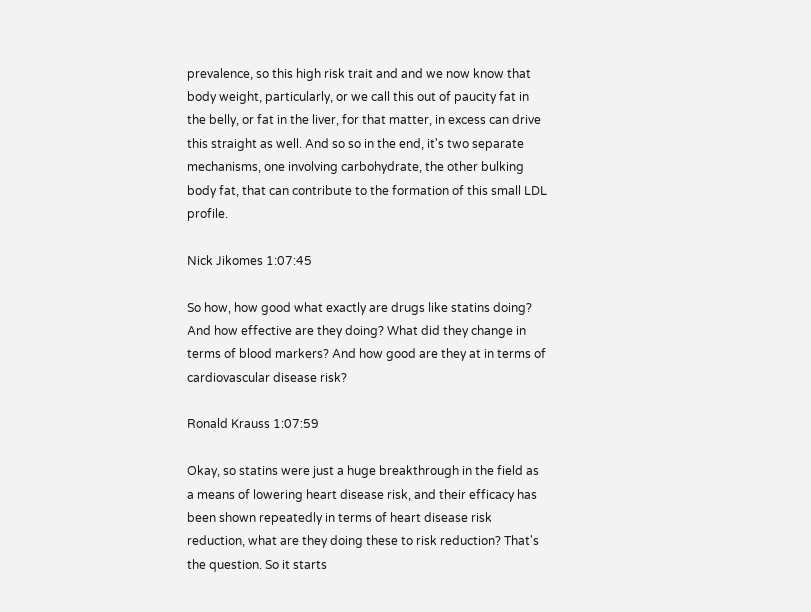prevalence, so this high risk trait and and we now know that body weight, particularly, or we call this out of paucity fat in the belly, or fat in the liver, for that matter, in excess can drive this straight as well. And so so in the end, it's two separate mechanisms, one involving carbohydrate, the other bulking body fat, that can contribute to the formation of this small LDL profile.

Nick Jikomes 1:07:45

So how, how good what exactly are drugs like statins doing? And how effective are they doing? What did they change in terms of blood markers? And how good are they at in terms of cardiovascular disease risk?

Ronald Krauss 1:07:59

Okay, so statins were just a huge breakthrough in the field as a means of lowering heart disease risk, and their efficacy has been shown repeatedly in terms of heart disease risk reduction, what are they doing these to risk reduction? That's the question. So it starts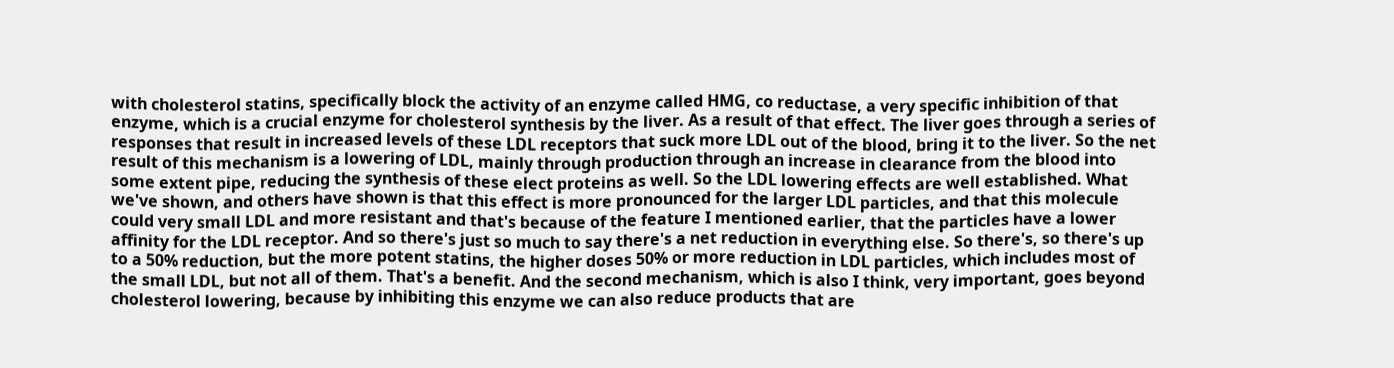with cholesterol statins, specifically block the activity of an enzyme called HMG, co reductase, a very specific inhibition of that enzyme, which is a crucial enzyme for cholesterol synthesis by the liver. As a result of that effect. The liver goes through a series of responses that result in increased levels of these LDL receptors that suck more LDL out of the blood, bring it to the liver. So the net result of this mechanism is a lowering of LDL, mainly through production through an increase in clearance from the blood into some extent pipe, reducing the synthesis of these elect proteins as well. So the LDL lowering effects are well established. What we've shown, and others have shown is that this effect is more pronounced for the larger LDL particles, and that this molecule could very small LDL and more resistant and that's because of the feature I mentioned earlier, that the particles have a lower affinity for the LDL receptor. And so there's just so much to say there's a net reduction in everything else. So there's, so there's up to a 50% reduction, but the more potent statins, the higher doses 50% or more reduction in LDL particles, which includes most of the small LDL, but not all of them. That's a benefit. And the second mechanism, which is also I think, very important, goes beyond cholesterol lowering, because by inhibiting this enzyme we can also reduce products that are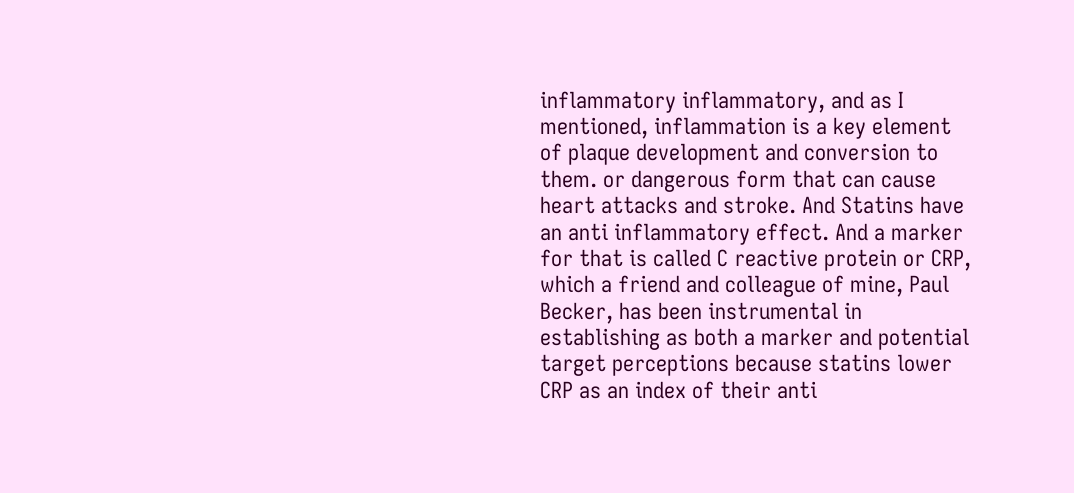inflammatory inflammatory, and as I mentioned, inflammation is a key element of plaque development and conversion to them. or dangerous form that can cause heart attacks and stroke. And Statins have an anti inflammatory effect. And a marker for that is called C reactive protein or CRP, which a friend and colleague of mine, Paul Becker, has been instrumental in establishing as both a marker and potential target perceptions because statins lower CRP as an index of their anti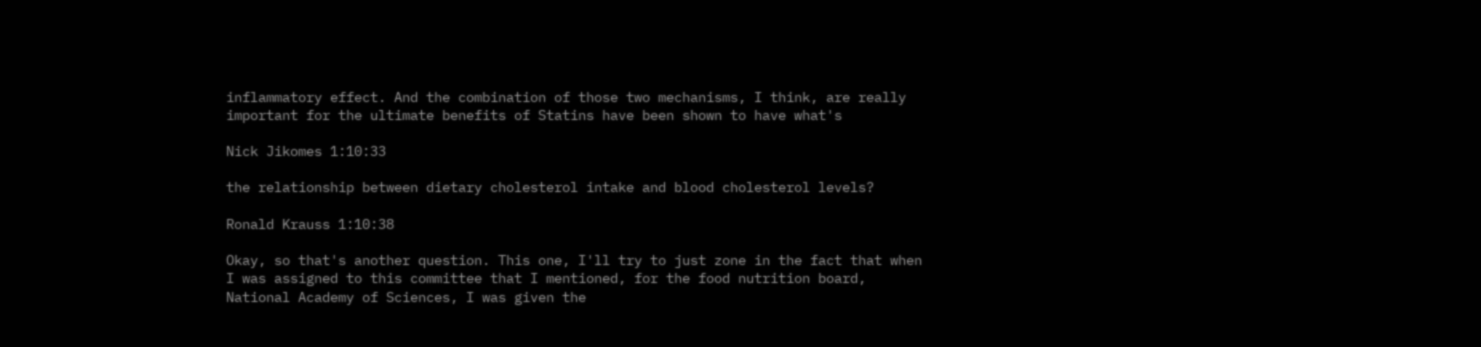inflammatory effect. And the combination of those two mechanisms, I think, are really important for the ultimate benefits of Statins have been shown to have what's

Nick Jikomes 1:10:33

the relationship between dietary cholesterol intake and blood cholesterol levels?

Ronald Krauss 1:10:38

Okay, so that's another question. This one, I'll try to just zone in the fact that when I was assigned to this committee that I mentioned, for the food nutrition board, National Academy of Sciences, I was given the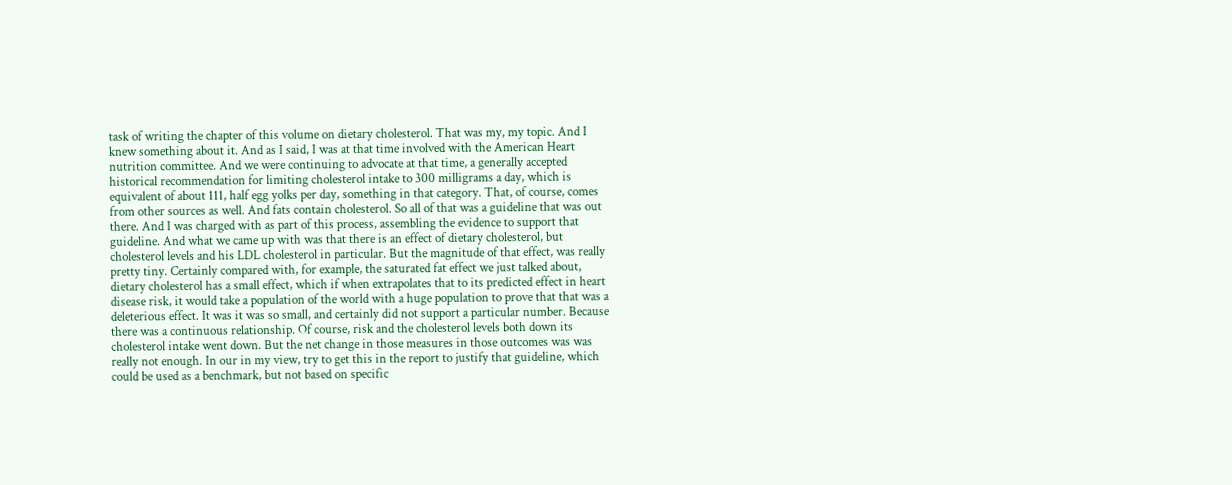task of writing the chapter of this volume on dietary cholesterol. That was my, my topic. And I knew something about it. And as I said, I was at that time involved with the American Heart nutrition committee. And we were continuing to advocate at that time, a generally accepted historical recommendation for limiting cholesterol intake to 300 milligrams a day, which is equivalent of about 111, half egg yolks per day, something in that category. That, of course, comes from other sources as well. And fats contain cholesterol. So all of that was a guideline that was out there. And I was charged with as part of this process, assembling the evidence to support that guideline. And what we came up with was that there is an effect of dietary cholesterol, but cholesterol levels and his LDL cholesterol in particular. But the magnitude of that effect, was really pretty tiny. Certainly compared with, for example, the saturated fat effect we just talked about, dietary cholesterol has a small effect, which if when extrapolates that to its predicted effect in heart disease risk, it would take a population of the world with a huge population to prove that that was a deleterious effect. It was it was so small, and certainly did not support a particular number. Because there was a continuous relationship. Of course, risk and the cholesterol levels both down its cholesterol intake went down. But the net change in those measures in those outcomes was was really not enough. In our in my view, try to get this in the report to justify that guideline, which could be used as a benchmark, but not based on specific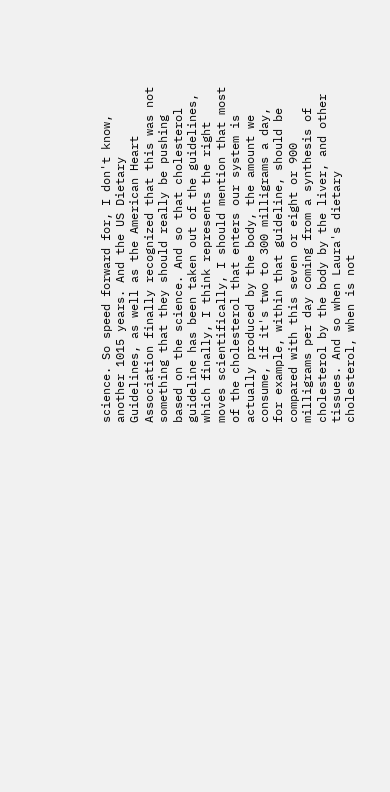science. So speed forward for, I don't know, another 1015 years. And the US Dietary Guidelines, as well as the American Heart Association finally recognized that this was not something that they should really be pushing based on the science. And so that cholesterol guideline has been taken out of the guidelines, which finally, I think represents the right moves scientifically, I should mention that most of the cholesterol that enters our system is actually produced by the body, the amount we consume, if it's two to 300 milligrams a day, for example, within that guideline, should be compared with this seven or eight or 900 milligrams per day coming from a synthesis of cholesterol by the body by the liver, and other tissues. And so when Laura's dietary cholesterol, when is not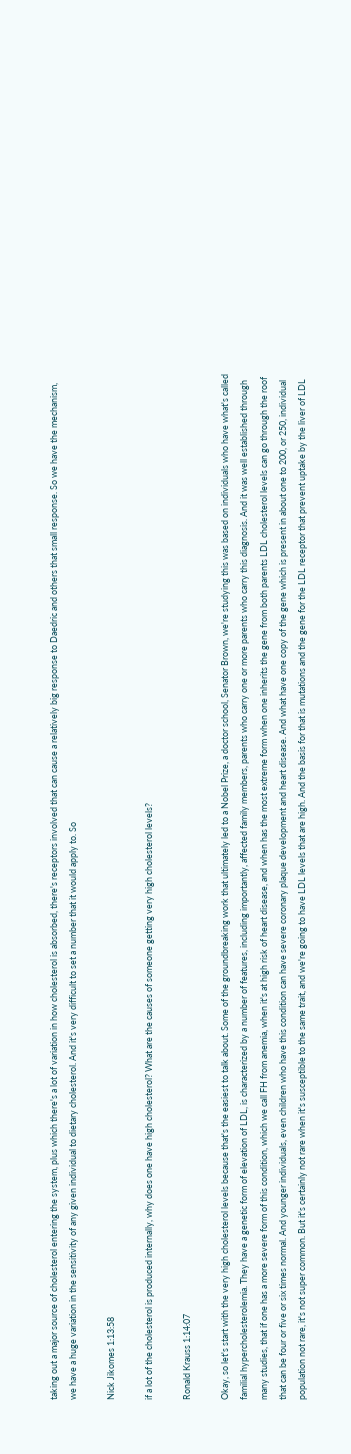taking out a major source of cholesterol entering the system, plus which there's a lot of variation in how cholesterol is absorbed, there's receptors involved that can cause a relatively big response to Daedric and others that small response. So we have the mechanism, we have a huge variation in the sensitivity of any given individual to dietary cholesterol. And it's very difficult to set a number that it would apply to. So

Nick Jikomes 1:13:58

if a lot of the cholesterol is produced internally, why does one have high cholesterol? What are the causes of someone getting very high cholesterol levels?

Ronald Krauss 1:14:07

Okay, so let's start with the very high cholesterol levels because that's the easiest to talk about. Some of the groundbreaking work that ultimately led to a Nobel Prize, a doctor school, Senator Brown, we're studying this was based on individuals who have what's called familial hypercholesterolemia. They have a genetic form of elevation of LDL, is characterized by a number of features, including importantly, affected family members, parents who carry one or more parents who carry this diagnosis. And it was well established through many studies, that if one has a more severe form of this condition, which we call FH from anemia, when it's at high risk of heart disease, and when has the most extreme form when one inherits the gene from both parents LDL cholesterol levels can go through the roof that can be four or five or six times normal. And younger individuals, even children who have this condition can have severe coronary plaque development and heart disease. And what have one copy of the gene which is present in about one to 200, or 250, individual population not rare, it's not super common. But it's certainly not rare when it's susceptible to the same trait, and we're going to have LDL levels that are high. And the basis for that is mutations and the gene for the LDL receptor that prevent uptake by the liver of LDL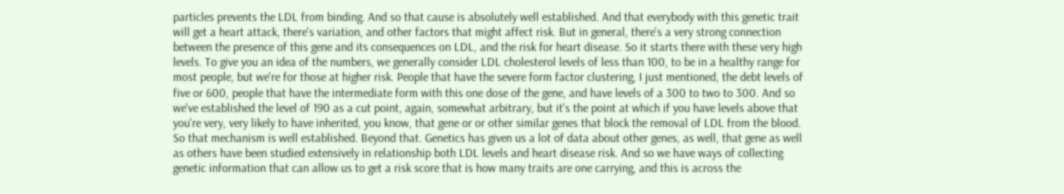particles prevents the LDL from binding. And so that cause is absolutely well established. And that everybody with this genetic trait will get a heart attack, there's variation, and other factors that might affect risk. But in general, there's a very strong connection between the presence of this gene and its consequences on LDL, and the risk for heart disease. So it starts there with these very high levels. To give you an idea of the numbers, we generally consider LDL cholesterol levels of less than 100, to be in a healthy range for most people, but we're for those at higher risk. People that have the severe form factor clustering, I just mentioned, the debt levels of five or 600, people that have the intermediate form with this one dose of the gene, and have levels of a 300 to two to 300. And so we've established the level of 190 as a cut point, again, somewhat arbitrary, but it's the point at which if you have levels above that you're very, very likely to have inherited, you know, that gene or or other similar genes that block the removal of LDL from the blood. So that mechanism is well established. Beyond that. Genetics has given us a lot of data about other genes, as well, that gene as well as others have been studied extensively in relationship both LDL levels and heart disease risk. And so we have ways of collecting genetic information that can allow us to get a risk score that is how many traits are one carrying, and this is across the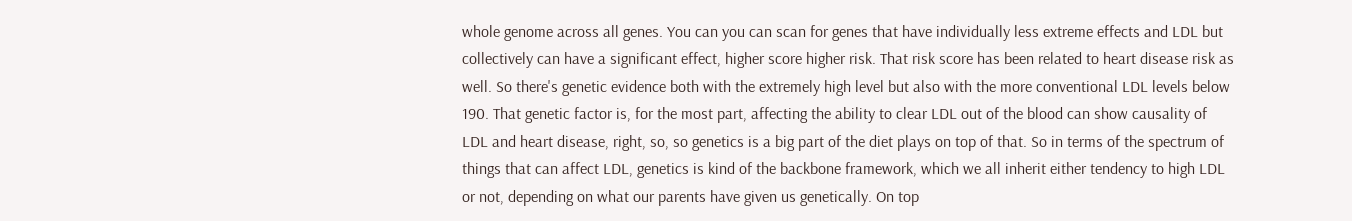whole genome across all genes. You can you can scan for genes that have individually less extreme effects and LDL but collectively can have a significant effect, higher score higher risk. That risk score has been related to heart disease risk as well. So there's genetic evidence both with the extremely high level but also with the more conventional LDL levels below 190. That genetic factor is, for the most part, affecting the ability to clear LDL out of the blood can show causality of LDL and heart disease, right, so, so genetics is a big part of the diet plays on top of that. So in terms of the spectrum of things that can affect LDL, genetics is kind of the backbone framework, which we all inherit either tendency to high LDL or not, depending on what our parents have given us genetically. On top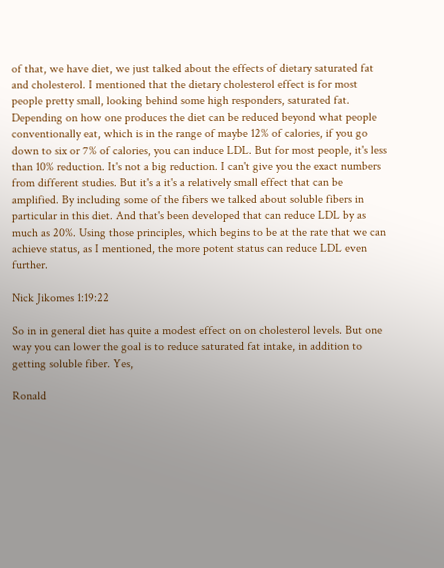of that, we have diet, we just talked about the effects of dietary saturated fat and cholesterol. I mentioned that the dietary cholesterol effect is for most people pretty small, looking behind some high responders, saturated fat. Depending on how one produces the diet can be reduced beyond what people conventionally eat, which is in the range of maybe 12% of calories, if you go down to six or 7% of calories, you can induce LDL. But for most people, it's less than 10% reduction. It's not a big reduction. I can't give you the exact numbers from different studies. But it's a it's a relatively small effect that can be amplified. By including some of the fibers we talked about soluble fibers in particular in this diet. And that's been developed that can reduce LDL by as much as 20%. Using those principles, which begins to be at the rate that we can achieve status, as I mentioned, the more potent status can reduce LDL even further.

Nick Jikomes 1:19:22

So in in general diet has quite a modest effect on on cholesterol levels. But one way you can lower the goal is to reduce saturated fat intake, in addition to getting soluble fiber. Yes,

Ronald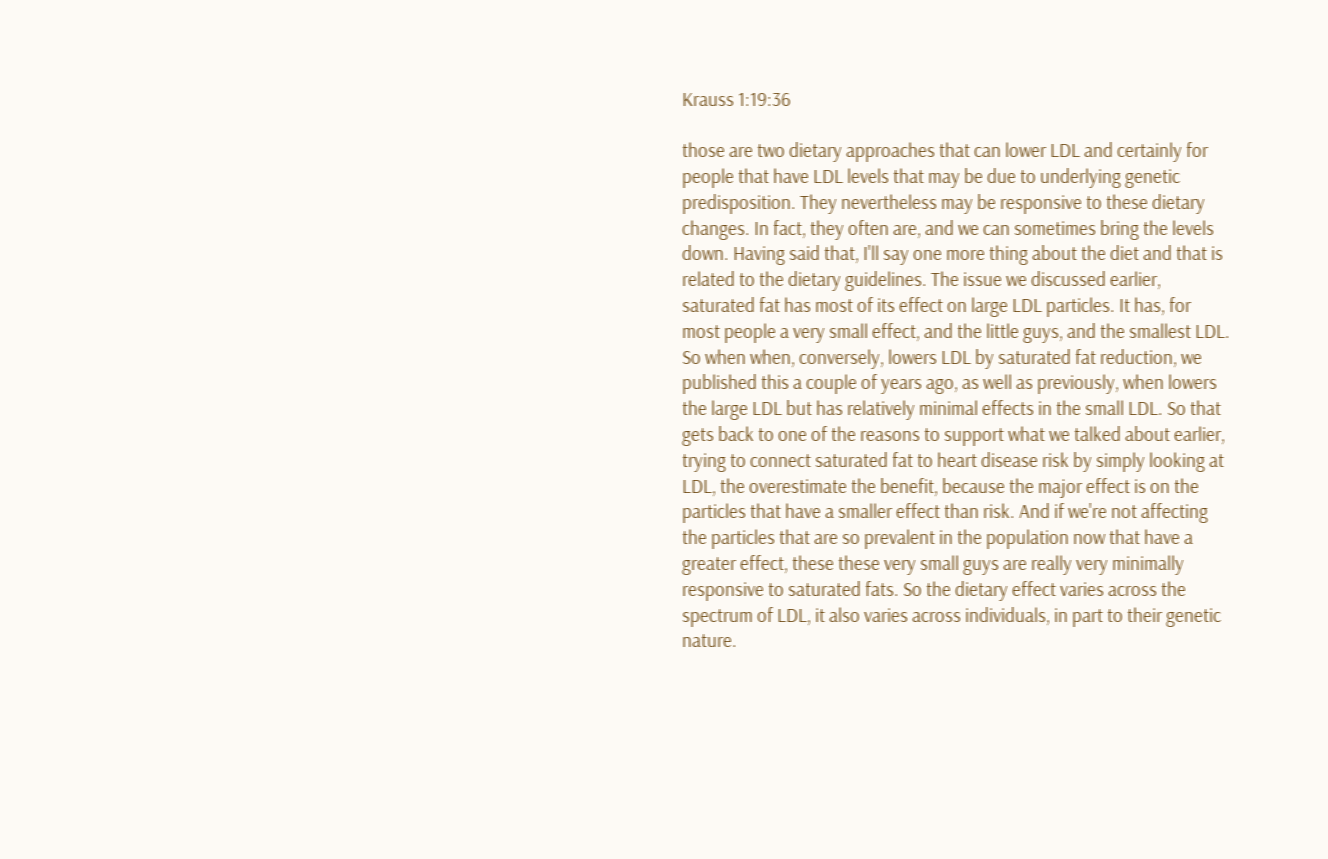Krauss 1:19:36

those are two dietary approaches that can lower LDL and certainly for people that have LDL levels that may be due to underlying genetic predisposition. They nevertheless may be responsive to these dietary changes. In fact, they often are, and we can sometimes bring the levels down. Having said that, I'll say one more thing about the diet and that is related to the dietary guidelines. The issue we discussed earlier, saturated fat has most of its effect on large LDL particles. It has, for most people a very small effect, and the little guys, and the smallest LDL. So when when, conversely, lowers LDL by saturated fat reduction, we published this a couple of years ago, as well as previously, when lowers the large LDL but has relatively minimal effects in the small LDL. So that gets back to one of the reasons to support what we talked about earlier, trying to connect saturated fat to heart disease risk by simply looking at LDL, the overestimate the benefit, because the major effect is on the particles that have a smaller effect than risk. And if we're not affecting the particles that are so prevalent in the population now that have a greater effect, these these very small guys are really very minimally responsive to saturated fats. So the dietary effect varies across the spectrum of LDL, it also varies across individuals, in part to their genetic nature.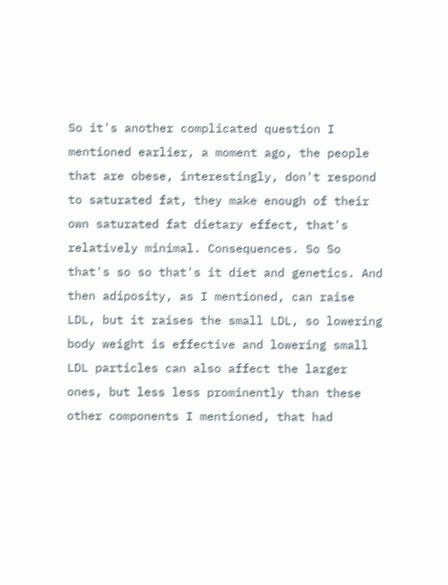So it's another complicated question I mentioned earlier, a moment ago, the people that are obese, interestingly, don't respond to saturated fat, they make enough of their own saturated fat dietary effect, that's relatively minimal. Consequences. So So that's so so that's it diet and genetics. And then adiposity, as I mentioned, can raise LDL, but it raises the small LDL, so lowering body weight is effective and lowering small LDL particles can also affect the larger ones, but less less prominently than these other components I mentioned, that had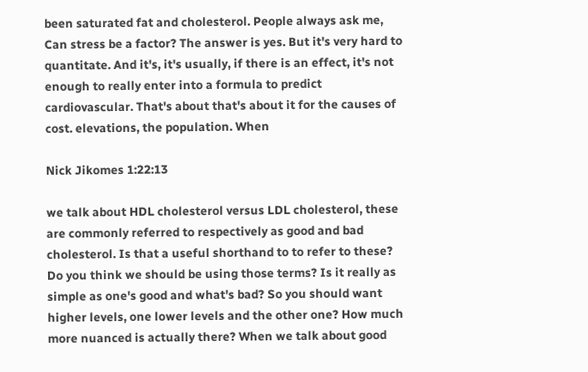been saturated fat and cholesterol. People always ask me, Can stress be a factor? The answer is yes. But it's very hard to quantitate. And it's, it's usually, if there is an effect, it's not enough to really enter into a formula to predict cardiovascular. That's about that's about it for the causes of cost. elevations, the population. When

Nick Jikomes 1:22:13

we talk about HDL cholesterol versus LDL cholesterol, these are commonly referred to respectively as good and bad cholesterol. Is that a useful shorthand to to refer to these? Do you think we should be using those terms? Is it really as simple as one's good and what's bad? So you should want higher levels, one lower levels and the other one? How much more nuanced is actually there? When we talk about good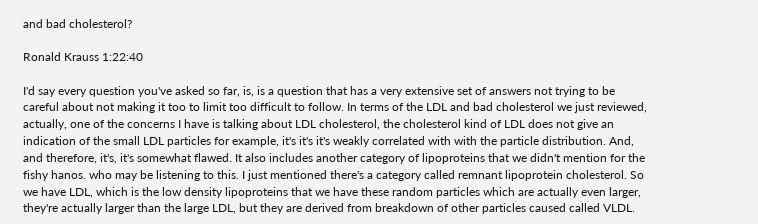and bad cholesterol?

Ronald Krauss 1:22:40

I'd say every question you've asked so far, is, is a question that has a very extensive set of answers not trying to be careful about not making it too to limit too difficult to follow. In terms of the LDL and bad cholesterol we just reviewed, actually, one of the concerns I have is talking about LDL cholesterol, the cholesterol kind of LDL does not give an indication of the small LDL particles for example, it's it's it's weakly correlated with with the particle distribution. And, and therefore, it's, it's somewhat flawed. It also includes another category of lipoproteins that we didn't mention for the fishy hanos. who may be listening to this. I just mentioned there's a category called remnant lipoprotein cholesterol. So we have LDL, which is the low density lipoproteins that we have these random particles which are actually even larger, they're actually larger than the large LDL, but they are derived from breakdown of other particles caused called VLDL.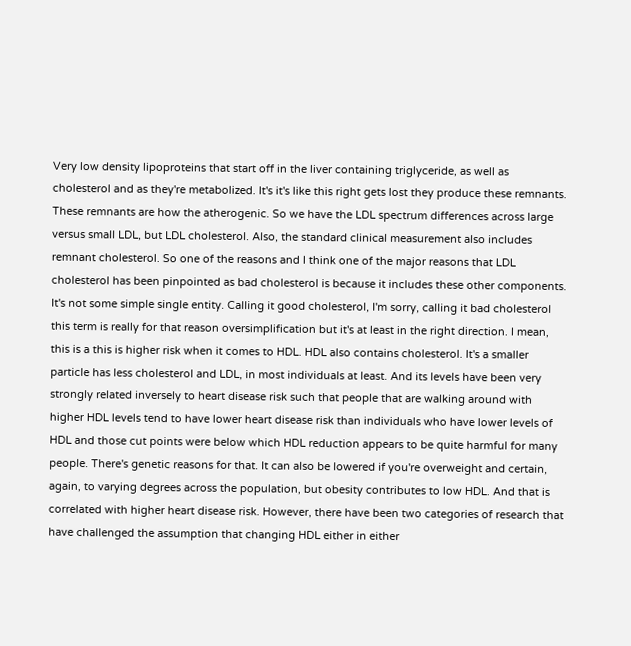Very low density lipoproteins that start off in the liver containing triglyceride, as well as cholesterol and as they're metabolized. It's it's like this right gets lost they produce these remnants. These remnants are how the atherogenic. So we have the LDL spectrum differences across large versus small LDL, but LDL cholesterol. Also, the standard clinical measurement also includes remnant cholesterol. So one of the reasons and I think one of the major reasons that LDL cholesterol has been pinpointed as bad cholesterol is because it includes these other components. It's not some simple single entity. Calling it good cholesterol, I'm sorry, calling it bad cholesterol this term is really for that reason oversimplification but it's at least in the right direction. I mean, this is a this is higher risk when it comes to HDL. HDL also contains cholesterol. It's a smaller particle has less cholesterol and LDL, in most individuals at least. And its levels have been very strongly related inversely to heart disease risk such that people that are walking around with higher HDL levels tend to have lower heart disease risk than individuals who have lower levels of HDL and those cut points were below which HDL reduction appears to be quite harmful for many people. There's genetic reasons for that. It can also be lowered if you're overweight and certain, again, to varying degrees across the population, but obesity contributes to low HDL. And that is correlated with higher heart disease risk. However, there have been two categories of research that have challenged the assumption that changing HDL either in either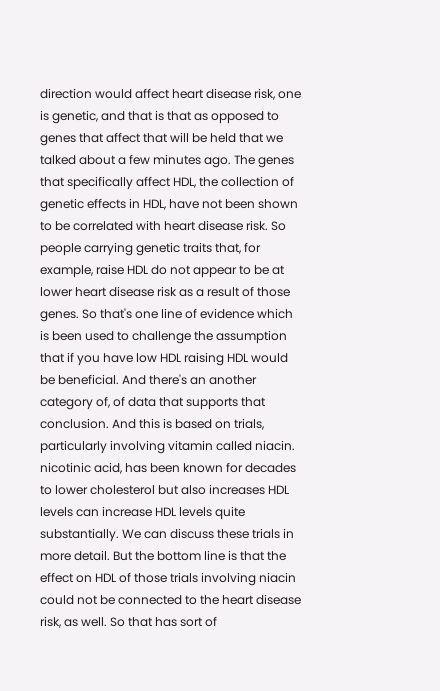direction would affect heart disease risk, one is genetic, and that is that as opposed to genes that affect that will be held that we talked about a few minutes ago. The genes that specifically affect HDL, the collection of genetic effects in HDL, have not been shown to be correlated with heart disease risk. So people carrying genetic traits that, for example, raise HDL do not appear to be at lower heart disease risk as a result of those genes. So that's one line of evidence which is been used to challenge the assumption that if you have low HDL raising HDL would be beneficial. And there's an another category of, of data that supports that conclusion. And this is based on trials, particularly involving vitamin called niacin. nicotinic acid, has been known for decades to lower cholesterol but also increases HDL levels can increase HDL levels quite substantially. We can discuss these trials in more detail. But the bottom line is that the effect on HDL of those trials involving niacin could not be connected to the heart disease risk, as well. So that has sort of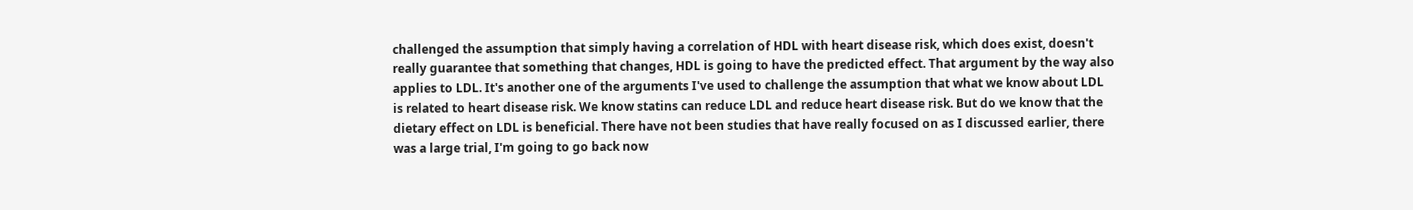challenged the assumption that simply having a correlation of HDL with heart disease risk, which does exist, doesn't really guarantee that something that changes, HDL is going to have the predicted effect. That argument by the way also applies to LDL. It's another one of the arguments I've used to challenge the assumption that what we know about LDL is related to heart disease risk. We know statins can reduce LDL and reduce heart disease risk. But do we know that the dietary effect on LDL is beneficial. There have not been studies that have really focused on as I discussed earlier, there was a large trial, I'm going to go back now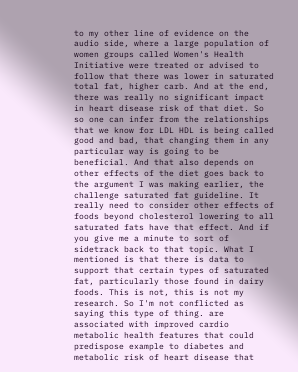to my other line of evidence on the audio side, where a large population of women groups called Women's Health Initiative were treated or advised to follow that there was lower in saturated total fat, higher carb. And at the end, there was really no significant impact in heart disease risk of that diet. So so one can infer from the relationships that we know for LDL HDL is being called good and bad, that changing them in any particular way is going to be beneficial. And that also depends on other effects of the diet goes back to the argument I was making earlier, the challenge saturated fat guideline. It really need to consider other effects of foods beyond cholesterol lowering to all saturated fats have that effect. And if you give me a minute to sort of sidetrack back to that topic. What I mentioned is that there is data to support that certain types of saturated fat, particularly those found in dairy foods. This is not, this is not my research. So I'm not conflicted as saying this type of thing. are associated with improved cardio metabolic health features that could predispose example to diabetes and metabolic risk of heart disease that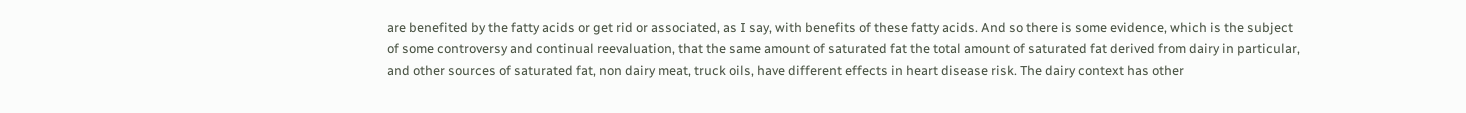are benefited by the fatty acids or get rid or associated, as I say, with benefits of these fatty acids. And so there is some evidence, which is the subject of some controversy and continual reevaluation, that the same amount of saturated fat the total amount of saturated fat derived from dairy in particular, and other sources of saturated fat, non dairy meat, truck oils, have different effects in heart disease risk. The dairy context has other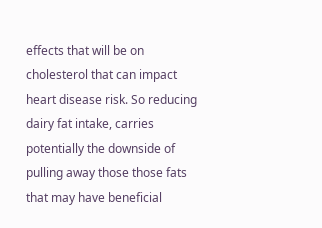effects that will be on cholesterol that can impact heart disease risk. So reducing dairy fat intake, carries potentially the downside of pulling away those those fats that may have beneficial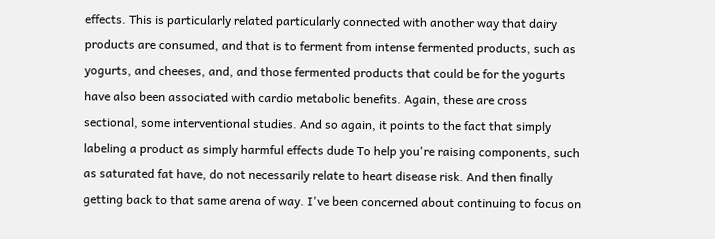effects. This is particularly related particularly connected with another way that dairy products are consumed, and that is to ferment from intense fermented products, such as yogurts, and cheeses, and, and those fermented products that could be for the yogurts have also been associated with cardio metabolic benefits. Again, these are cross sectional, some interventional studies. And so again, it points to the fact that simply labeling a product as simply harmful effects dude To help you're raising components, such as saturated fat have, do not necessarily relate to heart disease risk. And then finally getting back to that same arena of way. I've been concerned about continuing to focus on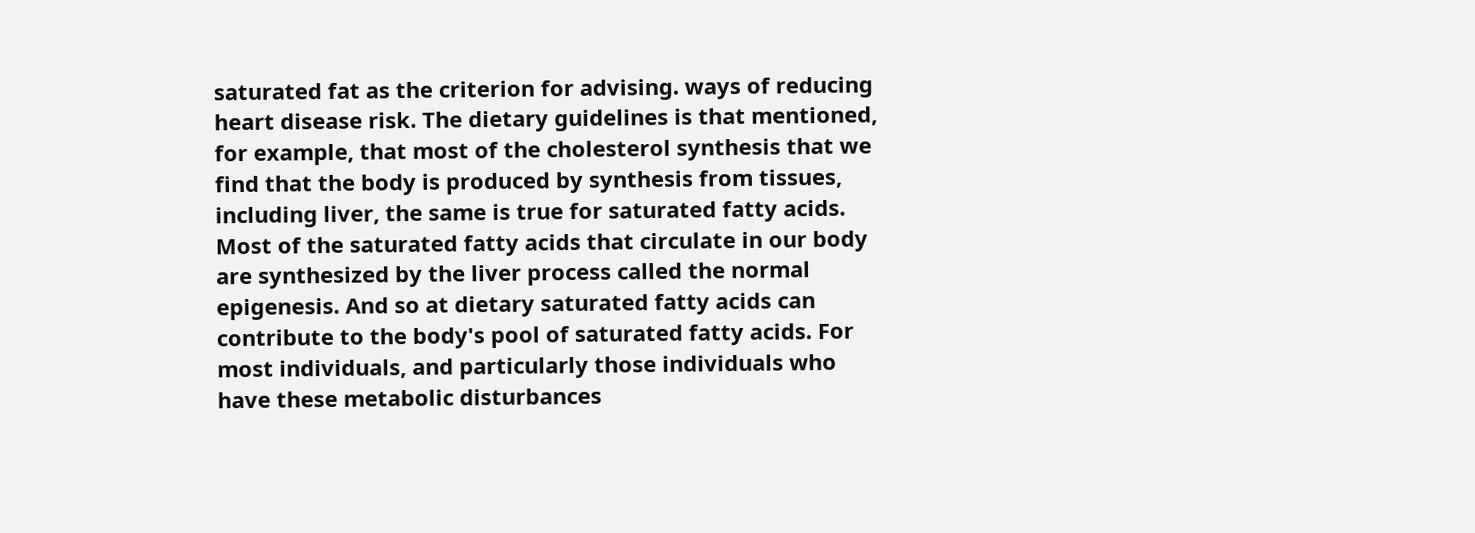saturated fat as the criterion for advising. ways of reducing heart disease risk. The dietary guidelines is that mentioned, for example, that most of the cholesterol synthesis that we find that the body is produced by synthesis from tissues, including liver, the same is true for saturated fatty acids. Most of the saturated fatty acids that circulate in our body are synthesized by the liver process called the normal epigenesis. And so at dietary saturated fatty acids can contribute to the body's pool of saturated fatty acids. For most individuals, and particularly those individuals who have these metabolic disturbances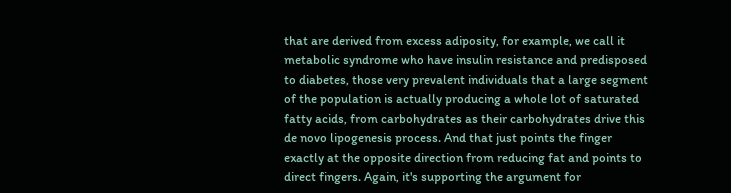that are derived from excess adiposity, for example, we call it metabolic syndrome who have insulin resistance and predisposed to diabetes, those very prevalent individuals that a large segment of the population is actually producing a whole lot of saturated fatty acids, from carbohydrates as their carbohydrates drive this de novo lipogenesis process. And that just points the finger exactly at the opposite direction from reducing fat and points to direct fingers. Again, it's supporting the argument for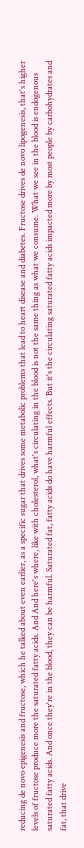reducing de novo epigenesis and fructose, which he talked about even earlier, as a specific sugar that drives some metabolic problems that lead to heart disease and diabetes. Fructose drives de novo lipogenesis, that's higher levels of fructose produce more the saturated fatty acids. And And here's where, like with cholesterol, what's circulating in the blood is not the same thing as what we consume. What we see in the blood is endogenous saturated fatty acids. And once they're in the blood, they can be harmful. Saturated fat, fatty acids do have harmful effects. But it's the circulating saturated fatty acids impacted more by most people by carbohydrates and fat, that drive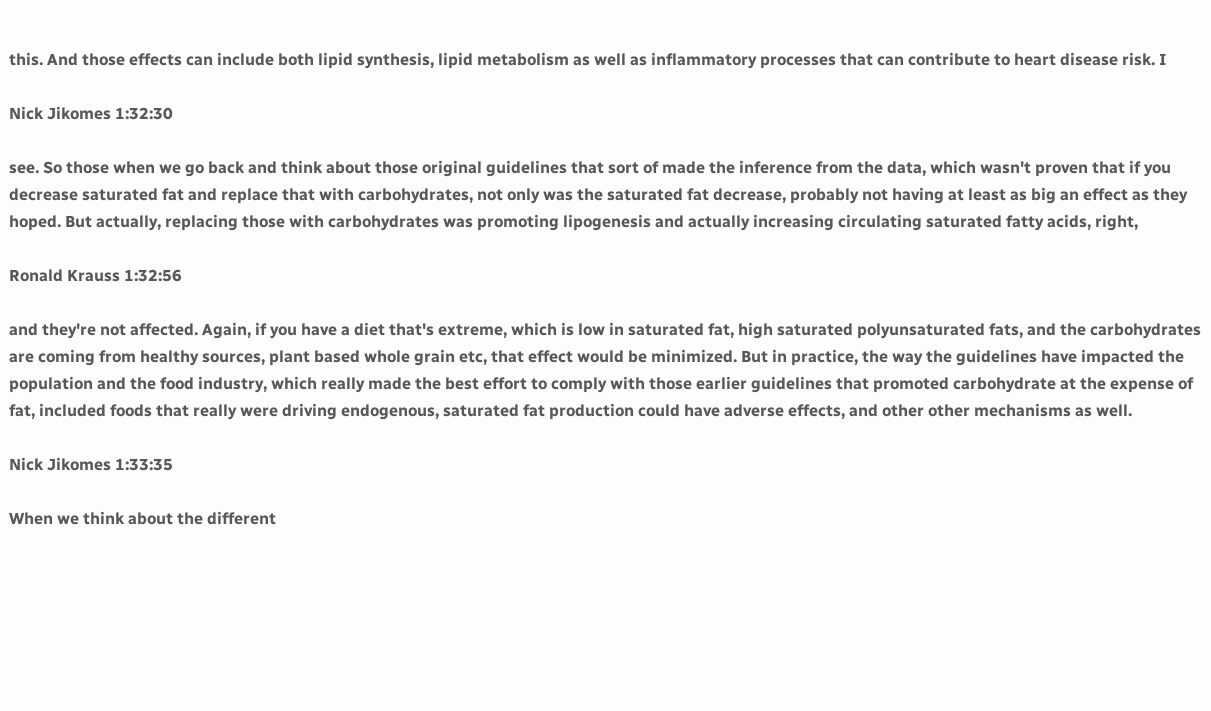this. And those effects can include both lipid synthesis, lipid metabolism as well as inflammatory processes that can contribute to heart disease risk. I

Nick Jikomes 1:32:30

see. So those when we go back and think about those original guidelines that sort of made the inference from the data, which wasn't proven that if you decrease saturated fat and replace that with carbohydrates, not only was the saturated fat decrease, probably not having at least as big an effect as they hoped. But actually, replacing those with carbohydrates was promoting lipogenesis and actually increasing circulating saturated fatty acids, right,

Ronald Krauss 1:32:56

and they're not affected. Again, if you have a diet that's extreme, which is low in saturated fat, high saturated polyunsaturated fats, and the carbohydrates are coming from healthy sources, plant based whole grain etc, that effect would be minimized. But in practice, the way the guidelines have impacted the population and the food industry, which really made the best effort to comply with those earlier guidelines that promoted carbohydrate at the expense of fat, included foods that really were driving endogenous, saturated fat production could have adverse effects, and other other mechanisms as well.

Nick Jikomes 1:33:35

When we think about the different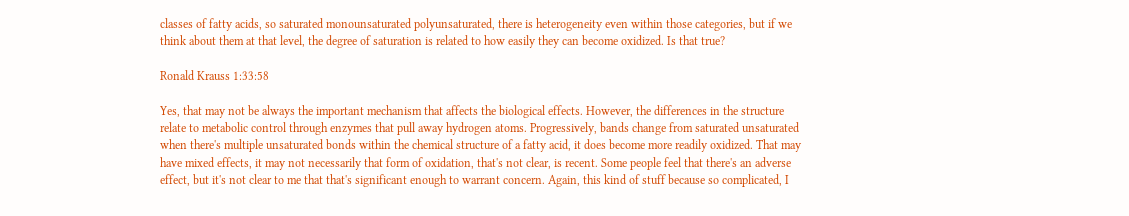classes of fatty acids, so saturated monounsaturated polyunsaturated, there is heterogeneity even within those categories, but if we think about them at that level, the degree of saturation is related to how easily they can become oxidized. Is that true?

Ronald Krauss 1:33:58

Yes, that may not be always the important mechanism that affects the biological effects. However, the differences in the structure relate to metabolic control through enzymes that pull away hydrogen atoms. Progressively, bands change from saturated unsaturated when there's multiple unsaturated bonds within the chemical structure of a fatty acid, it does become more readily oxidized. That may have mixed effects, it may not necessarily that form of oxidation, that's not clear, is recent. Some people feel that there's an adverse effect, but it's not clear to me that that's significant enough to warrant concern. Again, this kind of stuff because so complicated, I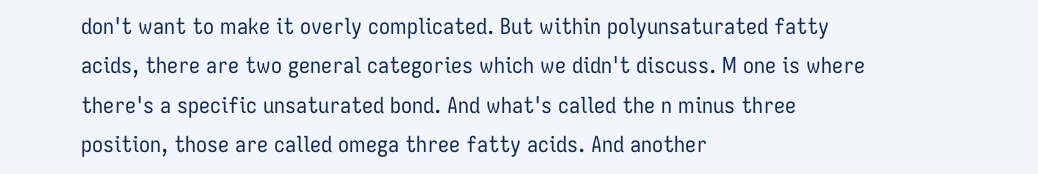don't want to make it overly complicated. But within polyunsaturated fatty acids, there are two general categories which we didn't discuss. M one is where there's a specific unsaturated bond. And what's called the n minus three position, those are called omega three fatty acids. And another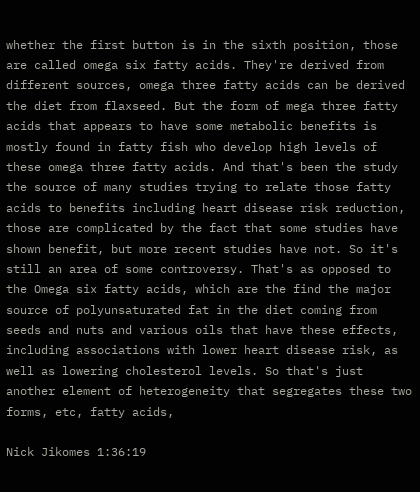whether the first button is in the sixth position, those are called omega six fatty acids. They're derived from different sources, omega three fatty acids can be derived the diet from flaxseed. But the form of mega three fatty acids that appears to have some metabolic benefits is mostly found in fatty fish who develop high levels of these omega three fatty acids. And that's been the study the source of many studies trying to relate those fatty acids to benefits including heart disease risk reduction, those are complicated by the fact that some studies have shown benefit, but more recent studies have not. So it's still an area of some controversy. That's as opposed to the Omega six fatty acids, which are the find the major source of polyunsaturated fat in the diet coming from seeds and nuts and various oils that have these effects, including associations with lower heart disease risk, as well as lowering cholesterol levels. So that's just another element of heterogeneity that segregates these two forms, etc, fatty acids,

Nick Jikomes 1:36:19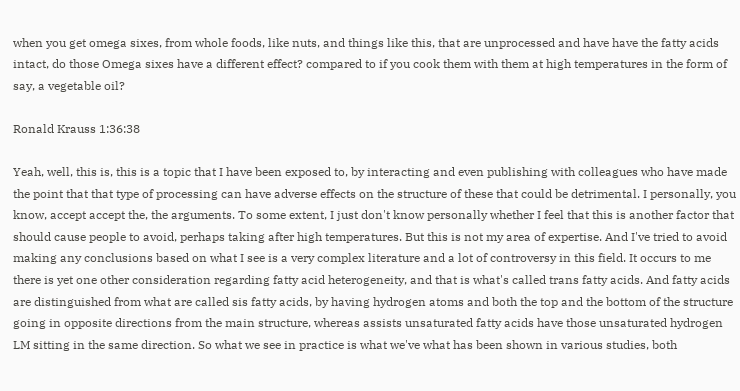when you get omega sixes, from whole foods, like nuts, and things like this, that are unprocessed and have have the fatty acids intact, do those Omega sixes have a different effect? compared to if you cook them with them at high temperatures in the form of say, a vegetable oil?

Ronald Krauss 1:36:38

Yeah, well, this is, this is a topic that I have been exposed to, by interacting and even publishing with colleagues who have made the point that that type of processing can have adverse effects on the structure of these that could be detrimental. I personally, you know, accept accept the, the arguments. To some extent, I just don't know personally whether I feel that this is another factor that should cause people to avoid, perhaps taking after high temperatures. But this is not my area of expertise. And I've tried to avoid making any conclusions based on what I see is a very complex literature and a lot of controversy in this field. It occurs to me there is yet one other consideration regarding fatty acid heterogeneity, and that is what's called trans fatty acids. And fatty acids are distinguished from what are called sis fatty acids, by having hydrogen atoms and both the top and the bottom of the structure going in opposite directions from the main structure, whereas assists unsaturated fatty acids have those unsaturated hydrogen LM sitting in the same direction. So what we see in practice is what we've what has been shown in various studies, both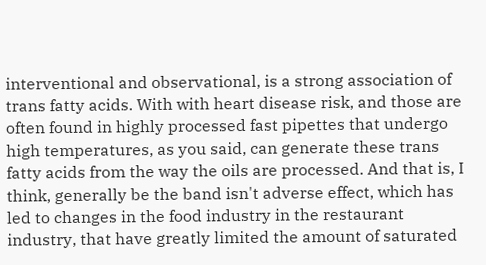interventional and observational, is a strong association of trans fatty acids. With with heart disease risk, and those are often found in highly processed fast pipettes that undergo high temperatures, as you said, can generate these trans fatty acids from the way the oils are processed. And that is, I think, generally be the band isn't adverse effect, which has led to changes in the food industry in the restaurant industry, that have greatly limited the amount of saturated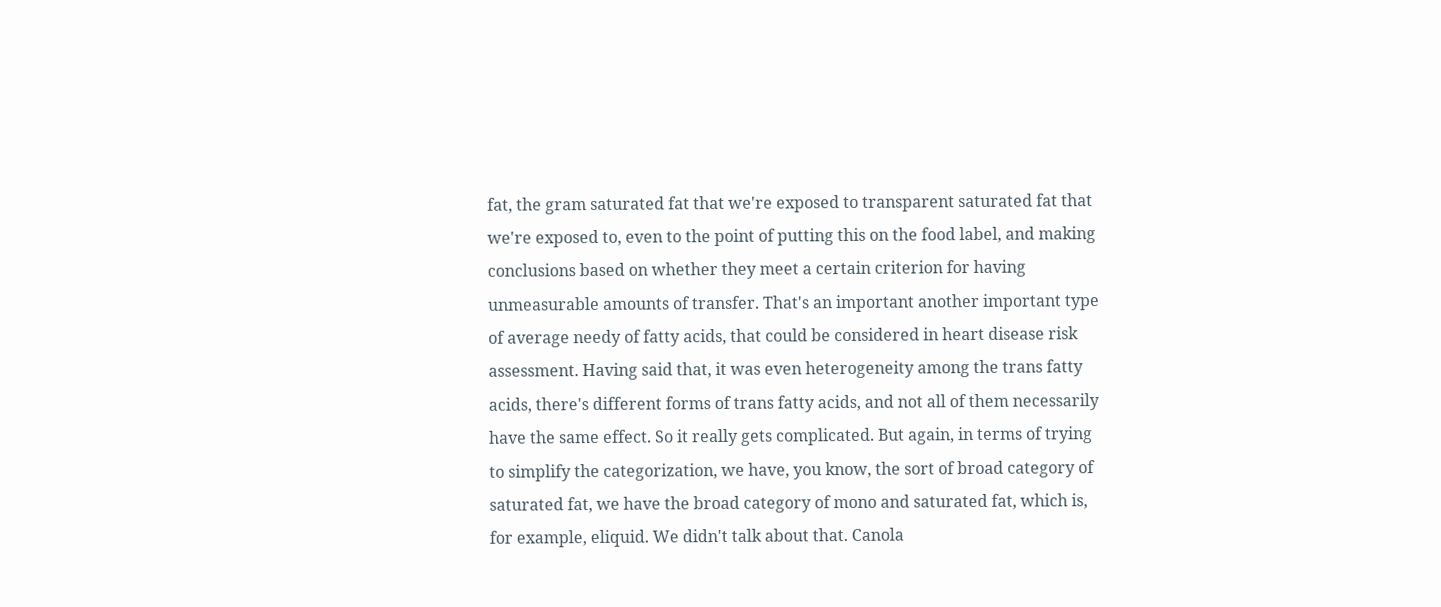fat, the gram saturated fat that we're exposed to transparent saturated fat that we're exposed to, even to the point of putting this on the food label, and making conclusions based on whether they meet a certain criterion for having unmeasurable amounts of transfer. That's an important another important type of average needy of fatty acids, that could be considered in heart disease risk assessment. Having said that, it was even heterogeneity among the trans fatty acids, there's different forms of trans fatty acids, and not all of them necessarily have the same effect. So it really gets complicated. But again, in terms of trying to simplify the categorization, we have, you know, the sort of broad category of saturated fat, we have the broad category of mono and saturated fat, which is, for example, eliquid. We didn't talk about that. Canola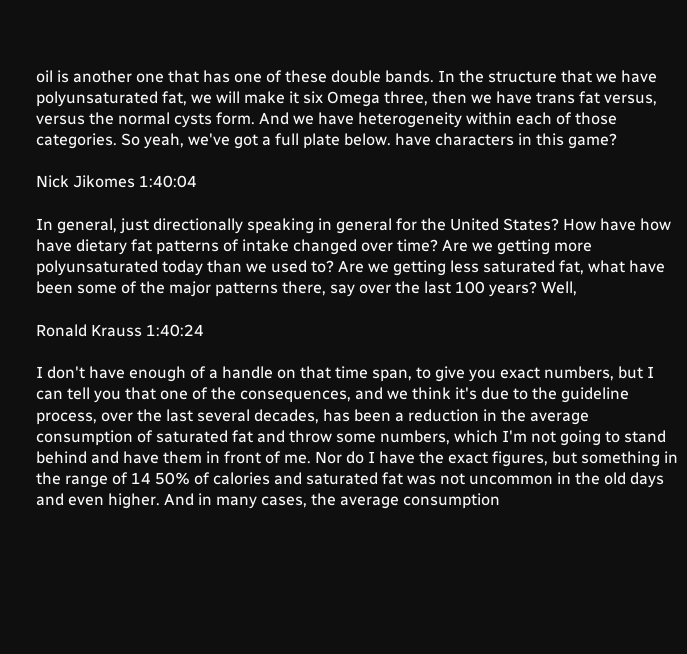oil is another one that has one of these double bands. In the structure that we have polyunsaturated fat, we will make it six Omega three, then we have trans fat versus, versus the normal cysts form. And we have heterogeneity within each of those categories. So yeah, we've got a full plate below. have characters in this game?

Nick Jikomes 1:40:04

In general, just directionally speaking in general for the United States? How have how have dietary fat patterns of intake changed over time? Are we getting more polyunsaturated today than we used to? Are we getting less saturated fat, what have been some of the major patterns there, say over the last 100 years? Well,

Ronald Krauss 1:40:24

I don't have enough of a handle on that time span, to give you exact numbers, but I can tell you that one of the consequences, and we think it's due to the guideline process, over the last several decades, has been a reduction in the average consumption of saturated fat and throw some numbers, which I'm not going to stand behind and have them in front of me. Nor do I have the exact figures, but something in the range of 14 50% of calories and saturated fat was not uncommon in the old days and even higher. And in many cases, the average consumption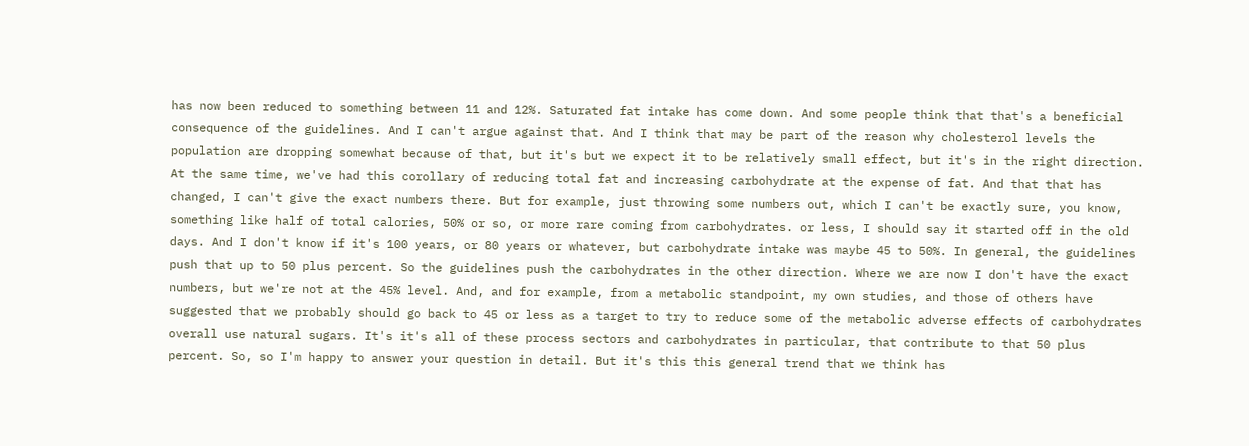has now been reduced to something between 11 and 12%. Saturated fat intake has come down. And some people think that that's a beneficial consequence of the guidelines. And I can't argue against that. And I think that may be part of the reason why cholesterol levels the population are dropping somewhat because of that, but it's but we expect it to be relatively small effect, but it's in the right direction. At the same time, we've had this corollary of reducing total fat and increasing carbohydrate at the expense of fat. And that that has changed, I can't give the exact numbers there. But for example, just throwing some numbers out, which I can't be exactly sure, you know, something like half of total calories, 50% or so, or more rare coming from carbohydrates. or less, I should say it started off in the old days. And I don't know if it's 100 years, or 80 years or whatever, but carbohydrate intake was maybe 45 to 50%. In general, the guidelines push that up to 50 plus percent. So the guidelines push the carbohydrates in the other direction. Where we are now I don't have the exact numbers, but we're not at the 45% level. And, and for example, from a metabolic standpoint, my own studies, and those of others have suggested that we probably should go back to 45 or less as a target to try to reduce some of the metabolic adverse effects of carbohydrates overall use natural sugars. It's it's all of these process sectors and carbohydrates in particular, that contribute to that 50 plus percent. So, so I'm happy to answer your question in detail. But it's this this general trend that we think has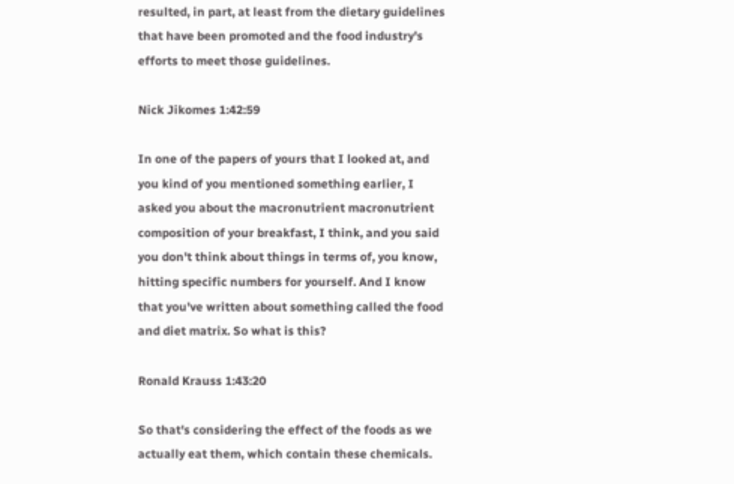resulted, in part, at least from the dietary guidelines that have been promoted and the food industry's efforts to meet those guidelines.

Nick Jikomes 1:42:59

In one of the papers of yours that I looked at, and you kind of you mentioned something earlier, I asked you about the macronutrient macronutrient composition of your breakfast, I think, and you said you don't think about things in terms of, you know, hitting specific numbers for yourself. And I know that you've written about something called the food and diet matrix. So what is this?

Ronald Krauss 1:43:20

So that's considering the effect of the foods as we actually eat them, which contain these chemicals.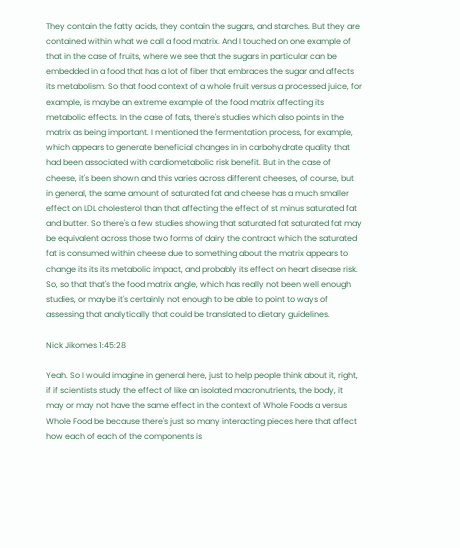They contain the fatty acids, they contain the sugars, and starches. But they are contained within what we call a food matrix. And I touched on one example of that in the case of fruits, where we see that the sugars in particular can be embedded in a food that has a lot of fiber that embraces the sugar and affects its metabolism. So that food context of a whole fruit versus a processed juice, for example, is maybe an extreme example of the food matrix affecting its metabolic effects. In the case of fats, there's studies which also points in the matrix as being important. I mentioned the fermentation process, for example, which appears to generate beneficial changes in in carbohydrate quality that had been associated with cardiometabolic risk benefit. But in the case of cheese, it's been shown and this varies across different cheeses, of course, but in general, the same amount of saturated fat and cheese has a much smaller effect on LDL cholesterol than that affecting the effect of st minus saturated fat and butter. So there's a few studies showing that saturated fat saturated fat may be equivalent across those two forms of dairy the contract which the saturated fat is consumed within cheese due to something about the matrix appears to change its its its metabolic impact, and probably its effect on heart disease risk. So, so that that's the food matrix angle, which has really not been well enough studies, or maybe it's certainly not enough to be able to point to ways of assessing that analytically that could be translated to dietary guidelines.

Nick Jikomes 1:45:28

Yeah. So I would imagine in general here, just to help people think about it, right, if if scientists study the effect of like an isolated macronutrients, the body, it may or may not have the same effect in the context of Whole Foods a versus Whole Food be because there's just so many interacting pieces here that affect how each of each of the components is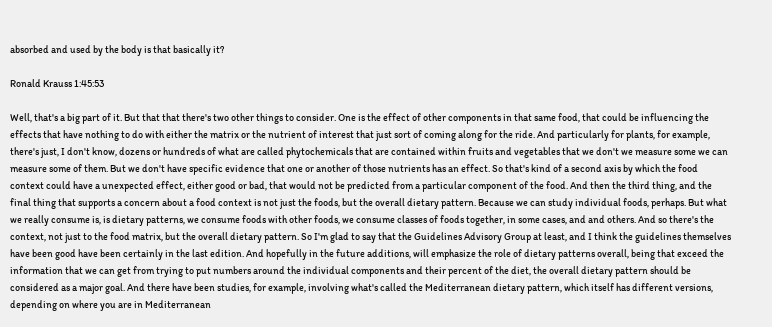absorbed and used by the body is that basically it?

Ronald Krauss 1:45:53

Well, that's a big part of it. But that that there's two other things to consider. One is the effect of other components in that same food, that could be influencing the effects that have nothing to do with either the matrix or the nutrient of interest that just sort of coming along for the ride. And particularly for plants, for example, there's just, I don't know, dozens or hundreds of what are called phytochemicals that are contained within fruits and vegetables that we don't we measure some we can measure some of them. But we don't have specific evidence that one or another of those nutrients has an effect. So that's kind of a second axis by which the food context could have a unexpected effect, either good or bad, that would not be predicted from a particular component of the food. And then the third thing, and the final thing that supports a concern about a food context is not just the foods, but the overall dietary pattern. Because we can study individual foods, perhaps. But what we really consume is, is dietary patterns, we consume foods with other foods, we consume classes of foods together, in some cases, and and others. And so there's the context, not just to the food matrix, but the overall dietary pattern. So I'm glad to say that the Guidelines Advisory Group at least, and I think the guidelines themselves have been good have been certainly in the last edition. And hopefully in the future additions, will emphasize the role of dietary patterns overall, being that exceed the information that we can get from trying to put numbers around the individual components and their percent of the diet, the overall dietary pattern should be considered as a major goal. And there have been studies, for example, involving what's called the Mediterranean dietary pattern, which itself has different versions, depending on where you are in Mediterranean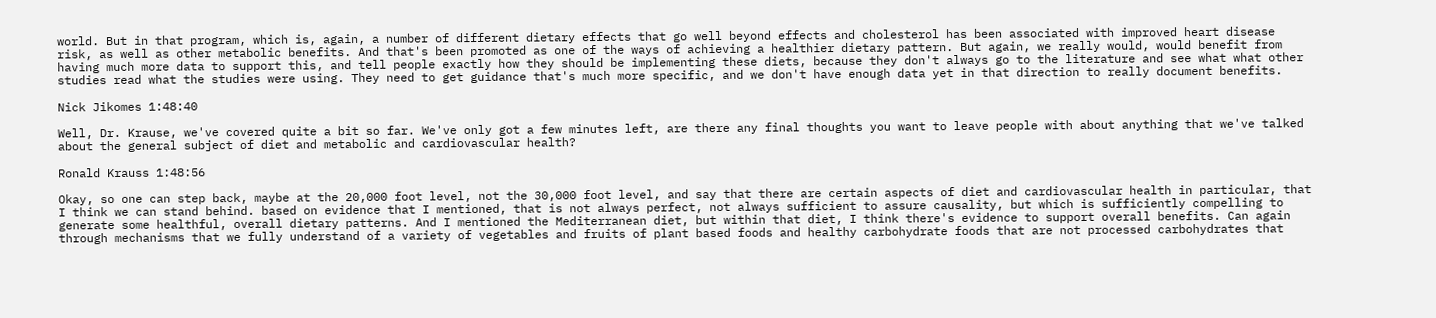world. But in that program, which is, again, a number of different dietary effects that go well beyond effects and cholesterol has been associated with improved heart disease risk, as well as other metabolic benefits. And that's been promoted as one of the ways of achieving a healthier dietary pattern. But again, we really would, would benefit from having much more data to support this, and tell people exactly how they should be implementing these diets, because they don't always go to the literature and see what what other studies read what the studies were using. They need to get guidance that's much more specific, and we don't have enough data yet in that direction to really document benefits.

Nick Jikomes 1:48:40

Well, Dr. Krause, we've covered quite a bit so far. We've only got a few minutes left, are there any final thoughts you want to leave people with about anything that we've talked about the general subject of diet and metabolic and cardiovascular health?

Ronald Krauss 1:48:56

Okay, so one can step back, maybe at the 20,000 foot level, not the 30,000 foot level, and say that there are certain aspects of diet and cardiovascular health in particular, that I think we can stand behind. based on evidence that I mentioned, that is not always perfect, not always sufficient to assure causality, but which is sufficiently compelling to generate some healthful, overall dietary patterns. And I mentioned the Mediterranean diet, but within that diet, I think there's evidence to support overall benefits. Can again through mechanisms that we fully understand of a variety of vegetables and fruits of plant based foods and healthy carbohydrate foods that are not processed carbohydrates that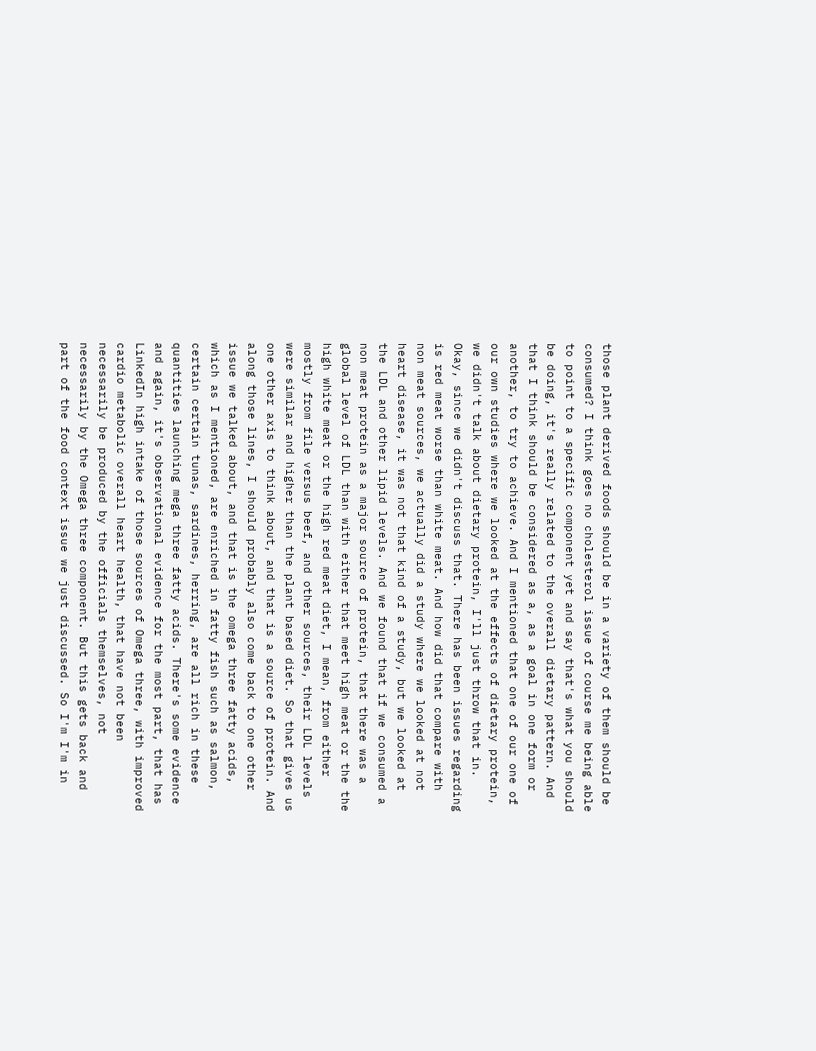those plant derived foods should be in a variety of them should be consumed? I think goes no cholesterol issue of course me being able to point to a specific component yet and say that's what you should be doing, it's really related to the overall dietary pattern. And that I think should be considered as a, as a goal in one form or another, to try to achieve. And I mentioned that one of our one of our own studies where we looked at the effects of dietary protein, we didn't talk about dietary protein, I'll just throw that in. Okay, since we didn't discuss that. There has been issues regarding is red meat worse than white meat. And how did that compare with non meat sources, we actually did a study where we looked at not heart disease, it was not that kind of a study, but we looked at the LDL and other lipid levels. And we found that if we consumed a non meat protein as a major source of protein, that there was a global level of LDL than with either that meet high meat or the the high white meat or the high red meat diet, I mean, from either mostly from file versus beef, and other sources, their LDL levels were similar and higher than the plant based diet. So that gives us one other axis to think about, and that is a source of protein. And along those lines, I should probably also come back to one other issue we talked about, and that is the omega three fatty acids, which as I mentioned, are enriched in fatty fish such as salmon, certain certain tunas, sardines, herring, are all rich in these quantities launching mega three fatty acids. There's some evidence and again, it's observational evidence for the most part, that has LinkedIn high intake of those sources of Omega three, with improved cardio metabolic overall heart health, that have not been necessarily be produced by the officials themselves, not necessarily by the Omega three component. But this gets back and part of the food context issue we just discussed. So I'm I'm in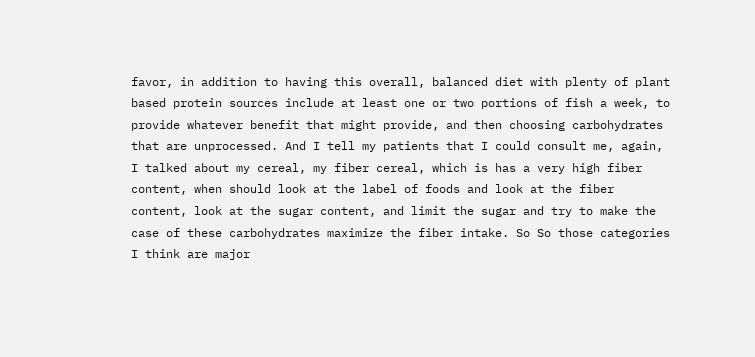favor, in addition to having this overall, balanced diet with plenty of plant based protein sources include at least one or two portions of fish a week, to provide whatever benefit that might provide, and then choosing carbohydrates that are unprocessed. And I tell my patients that I could consult me, again, I talked about my cereal, my fiber cereal, which is has a very high fiber content, when should look at the label of foods and look at the fiber content, look at the sugar content, and limit the sugar and try to make the case of these carbohydrates maximize the fiber intake. So So those categories I think are major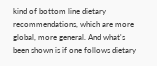kind of bottom line dietary recommendations, which are more global, more general. And what's been shown is if one follows dietary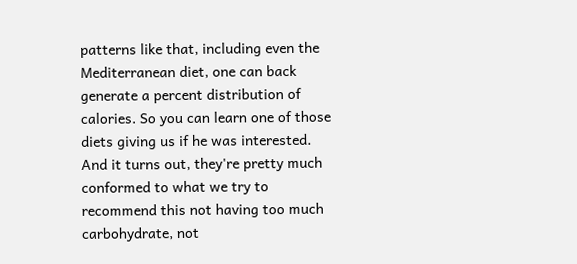patterns like that, including even the Mediterranean diet, one can back generate a percent distribution of calories. So you can learn one of those diets giving us if he was interested. And it turns out, they're pretty much conformed to what we try to recommend this not having too much carbohydrate, not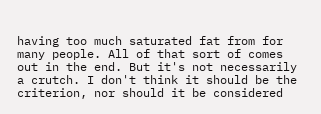having too much saturated fat from for many people. All of that sort of comes out in the end. But it's not necessarily a crutch. I don't think it should be the criterion, nor should it be considered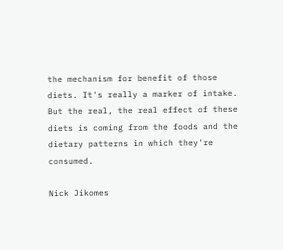the mechanism for benefit of those diets. It's really a marker of intake. But the real, the real effect of these diets is coming from the foods and the dietary patterns in which they're consumed.

Nick Jikomes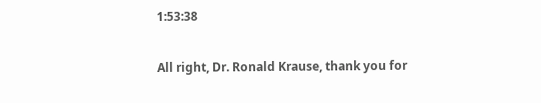1:53:38

All right, Dr. Ronald Krause, thank you for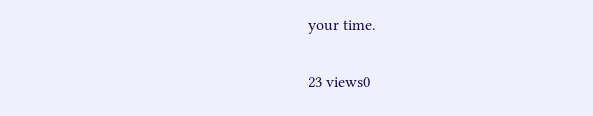your time.

23 views0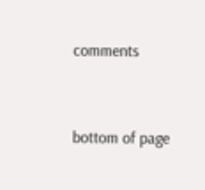comments


bottom of page